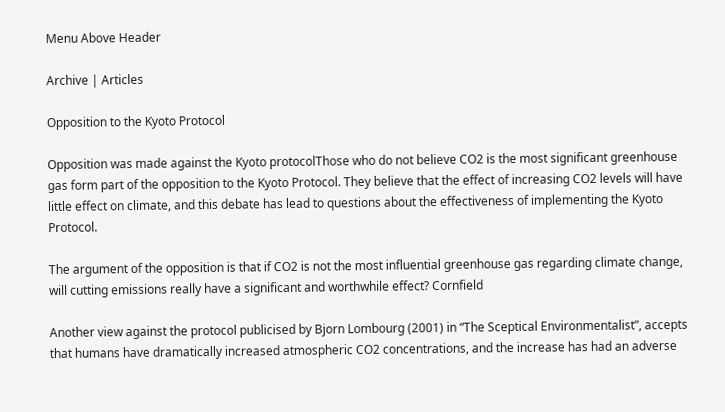Menu Above Header

Archive | Articles

Opposition to the Kyoto Protocol

Opposition was made against the Kyoto protocolThose who do not believe CO2 is the most significant greenhouse gas form part of the opposition to the Kyoto Protocol. They believe that the effect of increasing CO2 levels will have little effect on climate, and this debate has lead to questions about the effectiveness of implementing the Kyoto Protocol.

The argument of the opposition is that if CO2 is not the most influential greenhouse gas regarding climate change, will cutting emissions really have a significant and worthwhile effect? Cornfield

Another view against the protocol publicised by Bjorn Lombourg (2001) in “The Sceptical Environmentalist”, accepts that humans have dramatically increased atmospheric CO2 concentrations, and the increase has had an adverse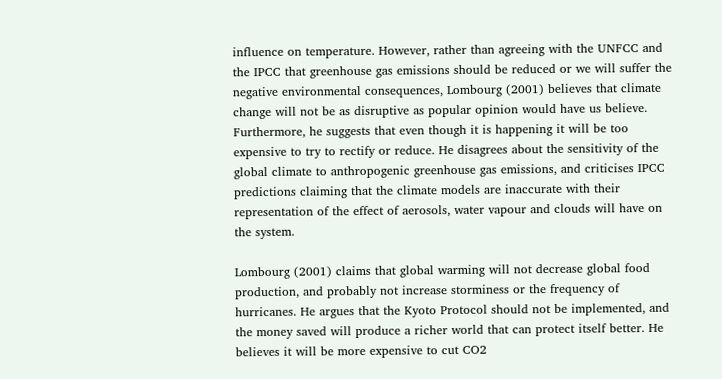influence on temperature. However, rather than agreeing with the UNFCC and the IPCC that greenhouse gas emissions should be reduced or we will suffer the negative environmental consequences, Lombourg (2001) believes that climate change will not be as disruptive as popular opinion would have us believe. Furthermore, he suggests that even though it is happening it will be too expensive to try to rectify or reduce. He disagrees about the sensitivity of the global climate to anthropogenic greenhouse gas emissions, and criticises IPCC predictions claiming that the climate models are inaccurate with their representation of the effect of aerosols, water vapour and clouds will have on the system.

Lombourg (2001) claims that global warming will not decrease global food production, and probably not increase storminess or the frequency of hurricanes. He argues that the Kyoto Protocol should not be implemented, and the money saved will produce a richer world that can protect itself better. He believes it will be more expensive to cut CO2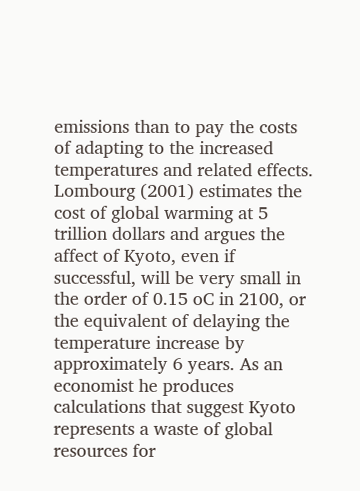emissions than to pay the costs of adapting to the increased temperatures and related effects. Lombourg (2001) estimates the cost of global warming at 5 trillion dollars and argues the affect of Kyoto, even if successful, will be very small in the order of 0.15 oC in 2100, or the equivalent of delaying the temperature increase by approximately 6 years. As an economist he produces calculations that suggest Kyoto represents a waste of global resources for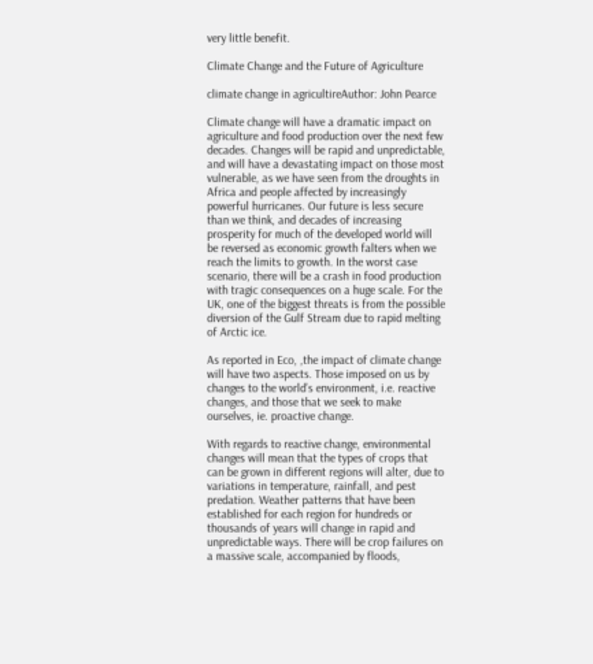very little benefit.

Climate Change and the Future of Agriculture

climate change in agricultireAuthor: John Pearce

Climate change will have a dramatic impact on agriculture and food production over the next few decades. Changes will be rapid and unpredictable, and will have a devastating impact on those most vulnerable, as we have seen from the droughts in Africa and people affected by increasingly powerful hurricanes. Our future is less secure than we think, and decades of increasing prosperity for much of the developed world will be reversed as economic growth falters when we reach the limits to growth. In the worst case scenario, there will be a crash in food production with tragic consequences on a huge scale. For the UK, one of the biggest threats is from the possible diversion of the Gulf Stream due to rapid melting of Arctic ice.

As reported in Eco, ,the impact of climate change will have two aspects. Those imposed on us by changes to the world’s environment, i.e. reactive changes, and those that we seek to make ourselves, ie. proactive change.

With regards to reactive change, environmental changes will mean that the types of crops that can be grown in different regions will alter, due to variations in temperature, rainfall, and pest predation. Weather patterns that have been established for each region for hundreds or thousands of years will change in rapid and unpredictable ways. There will be crop failures on a massive scale, accompanied by floods,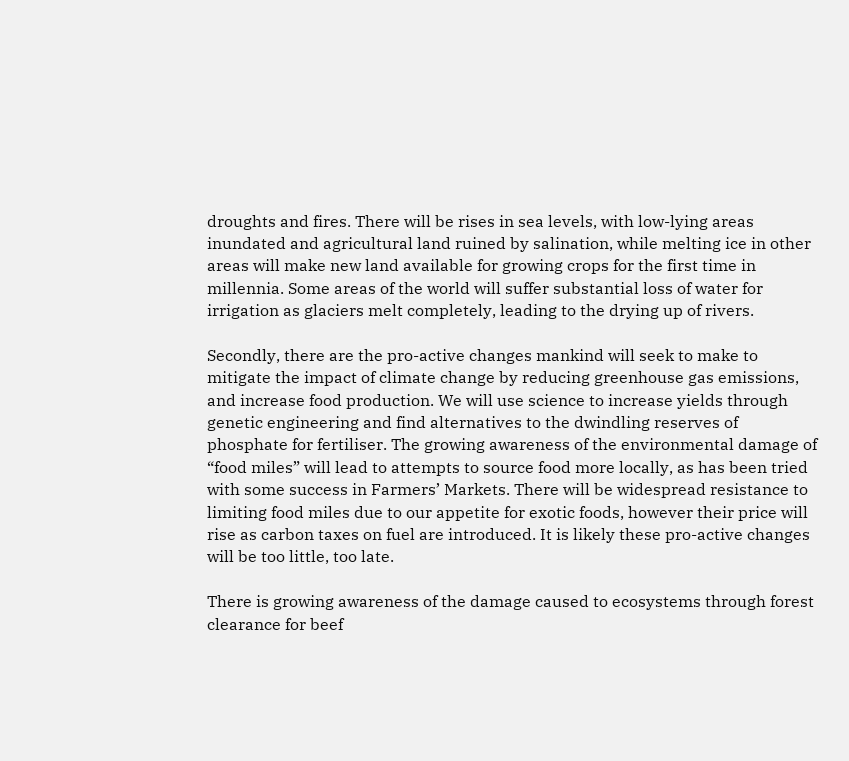droughts and fires. There will be rises in sea levels, with low-lying areas inundated and agricultural land ruined by salination, while melting ice in other areas will make new land available for growing crops for the first time in millennia. Some areas of the world will suffer substantial loss of water for irrigation as glaciers melt completely, leading to the drying up of rivers.

Secondly, there are the pro-active changes mankind will seek to make to mitigate the impact of climate change by reducing greenhouse gas emissions, and increase food production. We will use science to increase yields through genetic engineering and find alternatives to the dwindling reserves of phosphate for fertiliser. The growing awareness of the environmental damage of “food miles” will lead to attempts to source food more locally, as has been tried with some success in Farmers’ Markets. There will be widespread resistance to limiting food miles due to our appetite for exotic foods, however their price will rise as carbon taxes on fuel are introduced. It is likely these pro-active changes will be too little, too late.

There is growing awareness of the damage caused to ecosystems through forest clearance for beef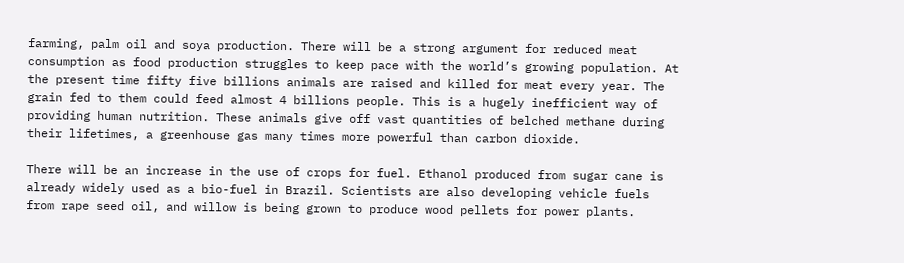farming, palm oil and soya production. There will be a strong argument for reduced meat consumption as food production struggles to keep pace with the world’s growing population. At the present time fifty five billions animals are raised and killed for meat every year. The grain fed to them could feed almost 4 billions people. This is a hugely inefficient way of providing human nutrition. These animals give off vast quantities of belched methane during their lifetimes, a greenhouse gas many times more powerful than carbon dioxide.

There will be an increase in the use of crops for fuel. Ethanol produced from sugar cane is already widely used as a bio-fuel in Brazil. Scientists are also developing vehicle fuels from rape seed oil, and willow is being grown to produce wood pellets for power plants.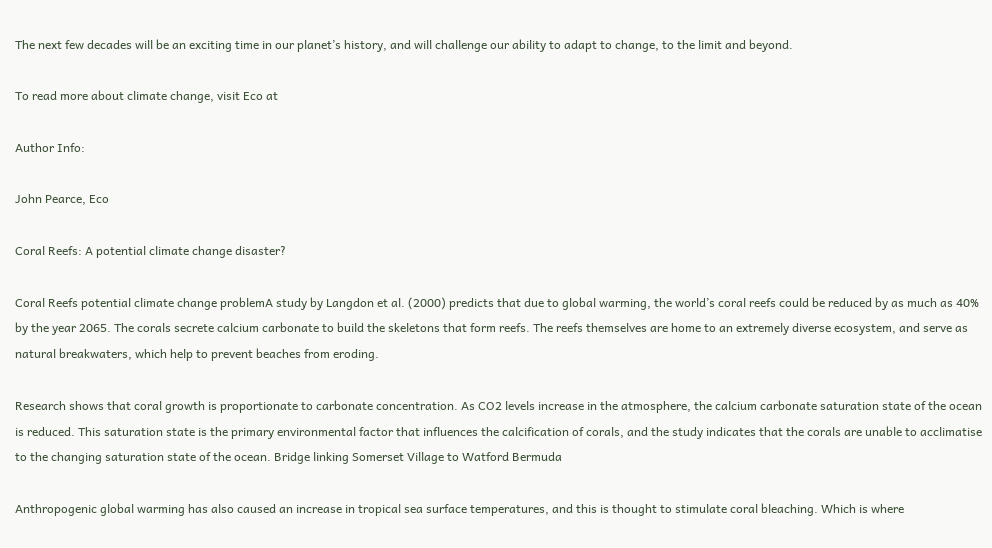The next few decades will be an exciting time in our planet’s history, and will challenge our ability to adapt to change, to the limit and beyond.

To read more about climate change, visit Eco at

Author Info:

John Pearce, Eco

Coral Reefs: A potential climate change disaster?

Coral Reefs potential climate change problemA study by Langdon et al. (2000) predicts that due to global warming, the world’s coral reefs could be reduced by as much as 40% by the year 2065. The corals secrete calcium carbonate to build the skeletons that form reefs. The reefs themselves are home to an extremely diverse ecosystem, and serve as natural breakwaters, which help to prevent beaches from eroding.

Research shows that coral growth is proportionate to carbonate concentration. As CO2 levels increase in the atmosphere, the calcium carbonate saturation state of the ocean is reduced. This saturation state is the primary environmental factor that influences the calcification of corals, and the study indicates that the corals are unable to acclimatise to the changing saturation state of the ocean. Bridge linking Somerset Village to Watford Bermuda

Anthropogenic global warming has also caused an increase in tropical sea surface temperatures, and this is thought to stimulate coral bleaching. Which is where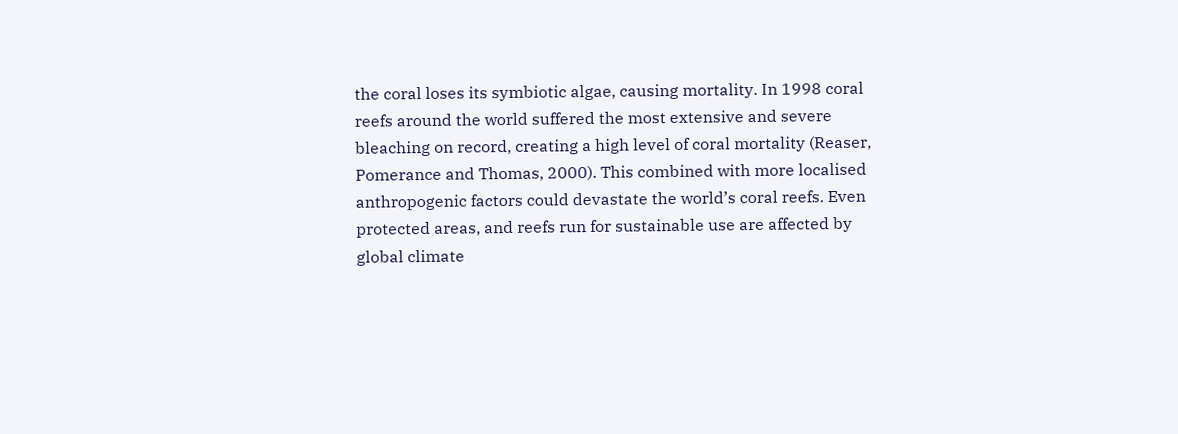the coral loses its symbiotic algae, causing mortality. In 1998 coral reefs around the world suffered the most extensive and severe bleaching on record, creating a high level of coral mortality (Reaser, Pomerance and Thomas, 2000). This combined with more localised anthropogenic factors could devastate the world’s coral reefs. Even protected areas, and reefs run for sustainable use are affected by global climate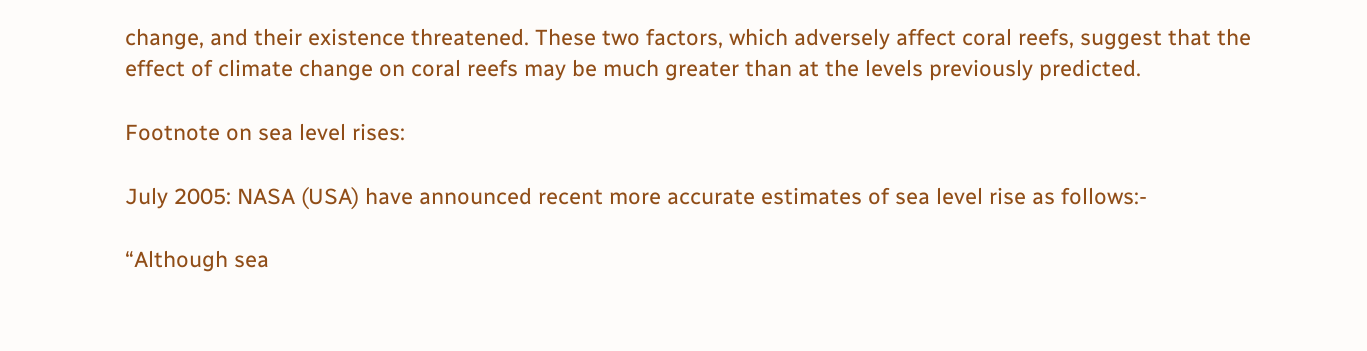change, and their existence threatened. These two factors, which adversely affect coral reefs, suggest that the effect of climate change on coral reefs may be much greater than at the levels previously predicted.

Footnote on sea level rises:

July 2005: NASA (USA) have announced recent more accurate estimates of sea level rise as follows:-

“Although sea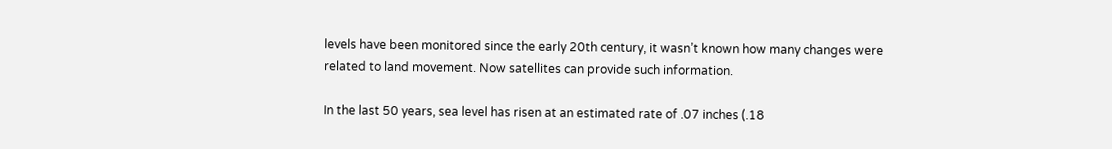levels have been monitored since the early 20th century, it wasn’t known how many changes were related to land movement. Now satellites can provide such information.

In the last 50 years, sea level has risen at an estimated rate of .07 inches (.18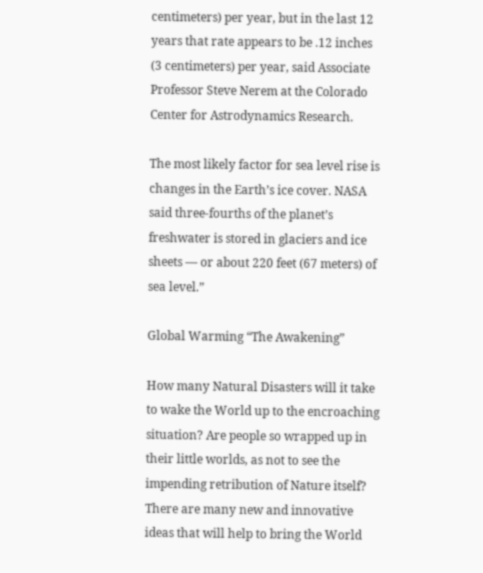centimeters) per year, but in the last 12 years that rate appears to be .12 inches (3 centimeters) per year, said Associate Professor Steve Nerem at the Colorado Center for Astrodynamics Research.

The most likely factor for sea level rise is changes in the Earth’s ice cover. NASA said three-fourths of the planet’s freshwater is stored in glaciers and ice sheets — or about 220 feet (67 meters) of sea level.”

Global Warming “The Awakening”

How many Natural Disasters will it take to wake the World up to the encroaching situation? Are people so wrapped up in their little worlds, as not to see the impending retribution of Nature itself? There are many new and innovative ideas that will help to bring the World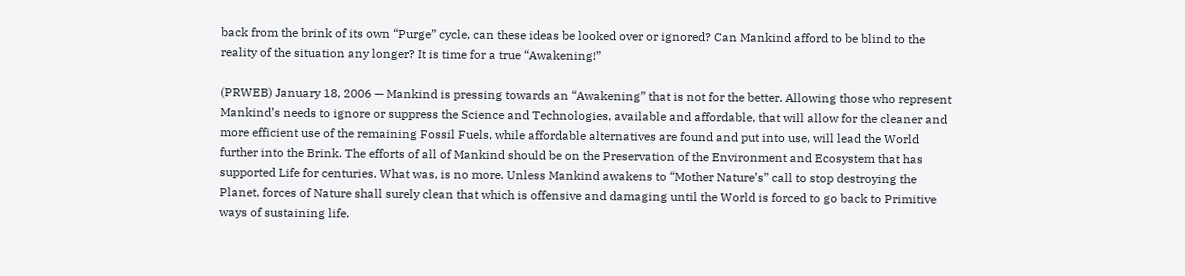back from the brink of its own “Purge” cycle, can these ideas be looked over or ignored? Can Mankind afford to be blind to the reality of the situation any longer? It is time for a true “Awakening!”

(PRWEB) January 18, 2006 — Mankind is pressing towards an “Awakening” that is not for the better. Allowing those who represent Mankind’s needs to ignore or suppress the Science and Technologies, available and affordable, that will allow for the cleaner and more efficient use of the remaining Fossil Fuels, while affordable alternatives are found and put into use, will lead the World further into the Brink. The efforts of all of Mankind should be on the Preservation of the Environment and Ecosystem that has supported Life for centuries. What was, is no more. Unless Mankind awakens to “Mother Nature’s” call to stop destroying the Planet, forces of Nature shall surely clean that which is offensive and damaging until the World is forced to go back to Primitive ways of sustaining life.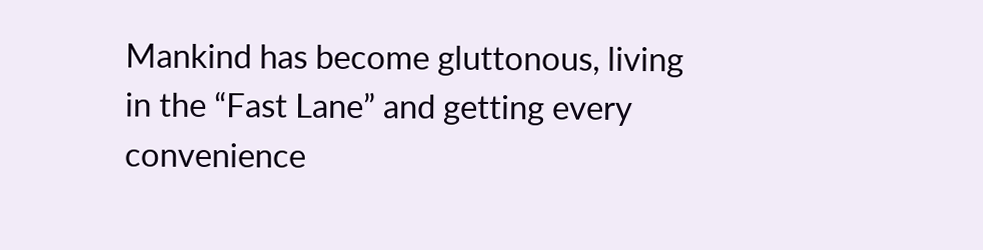Mankind has become gluttonous, living in the “Fast Lane” and getting every convenience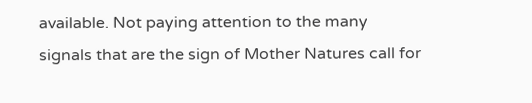available. Not paying attention to the many signals that are the sign of Mother Natures call for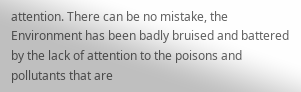attention. There can be no mistake, the Environment has been badly bruised and battered by the lack of attention to the poisons and pollutants that are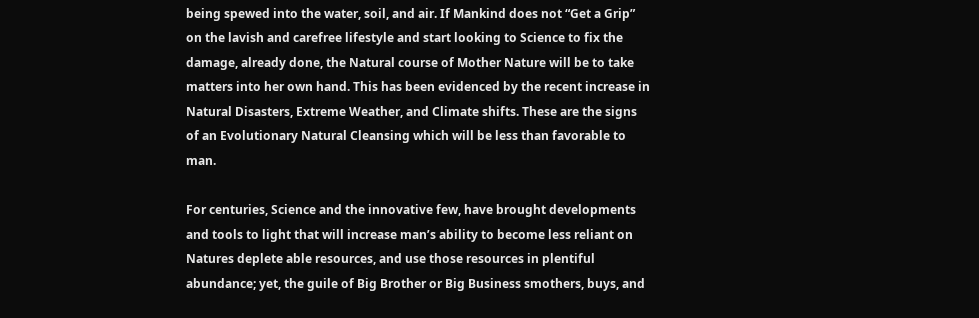being spewed into the water, soil, and air. If Mankind does not “Get a Grip” on the lavish and carefree lifestyle and start looking to Science to fix the damage, already done, the Natural course of Mother Nature will be to take matters into her own hand. This has been evidenced by the recent increase in Natural Disasters, Extreme Weather, and Climate shifts. These are the signs of an Evolutionary Natural Cleansing which will be less than favorable to man.

For centuries, Science and the innovative few, have brought developments and tools to light that will increase man’s ability to become less reliant on Natures deplete able resources, and use those resources in plentiful abundance; yet, the guile of Big Brother or Big Business smothers, buys, and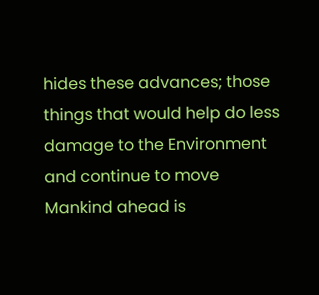hides these advances; those things that would help do less damage to the Environment and continue to move Mankind ahead is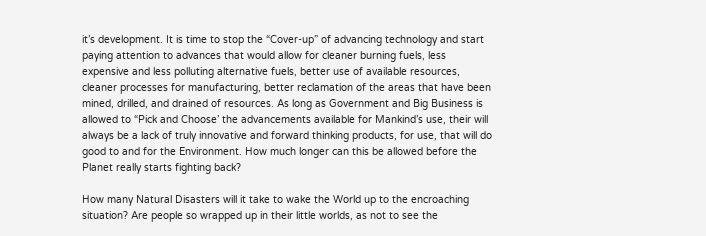it’s development. It is time to stop the “Cover-up” of advancing technology and start paying attention to advances that would allow for cleaner burning fuels, less expensive and less polluting alternative fuels, better use of available resources, cleaner processes for manufacturing, better reclamation of the areas that have been mined, drilled, and drained of resources. As long as Government and Big Business is allowed to “Pick and Choose’ the advancements available for Mankind’s use, their will always be a lack of truly innovative and forward thinking products, for use, that will do good to and for the Environment. How much longer can this be allowed before the Planet really starts fighting back?

How many Natural Disasters will it take to wake the World up to the encroaching situation? Are people so wrapped up in their little worlds, as not to see the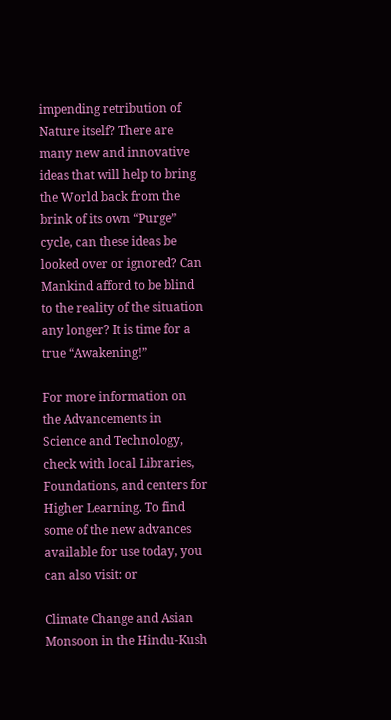impending retribution of Nature itself? There are many new and innovative ideas that will help to bring the World back from the brink of its own “Purge” cycle, can these ideas be looked over or ignored? Can Mankind afford to be blind to the reality of the situation any longer? It is time for a true “Awakening!”

For more information on the Advancements in Science and Technology, check with local Libraries, Foundations, and centers for Higher Learning. To find some of the new advances available for use today, you can also visit: or

Climate Change and Asian Monsoon in the Hindu-Kush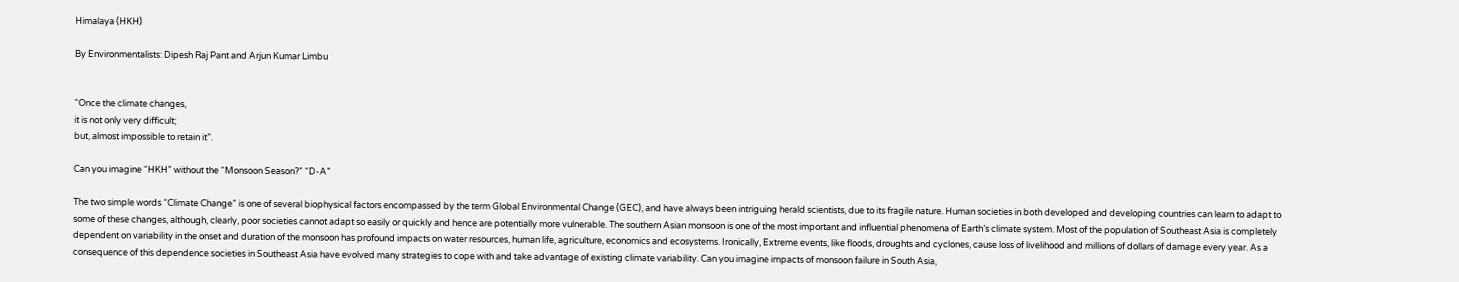Himalaya (HKH)

By Environmentalists: Dipesh Raj Pant and Arjun Kumar Limbu


“Once the climate changes,
it is not only very difficult;
but, almost impossible to retain it”.

Can you imagine “HKH” without the “Monsoon Season?” “D-A”

The two simple words “Climate Change” is one of several biophysical factors encompassed by the term Global Environmental Change (GEC), and have always been intriguing herald scientists, due to its fragile nature. Human societies in both developed and developing countries can learn to adapt to some of these changes, although, clearly, poor societies cannot adapt so easily or quickly and hence are potentially more vulnerable. The southern Asian monsoon is one of the most important and influential phenomena of Earth’s climate system. Most of the population of Southeast Asia is completely dependent on variability in the onset and duration of the monsoon has profound impacts on water resources, human life, agriculture, economics and ecosystems. Ironically, Extreme events, like floods, droughts and cyclones, cause loss of livelihood and millions of dollars of damage every year. As a consequence of this dependence societies in Southeast Asia have evolved many strategies to cope with and take advantage of existing climate variability. Can you imagine impacts of monsoon failure in South Asia,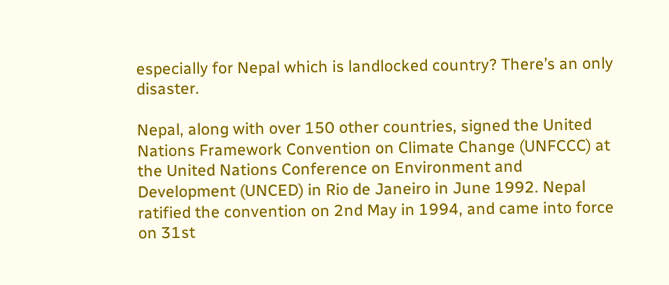especially for Nepal which is landlocked country? There’s an only disaster.

Nepal, along with over 150 other countries, signed the United Nations Framework Convention on Climate Change (UNFCCC) at the United Nations Conference on Environment and Development (UNCED) in Rio de Janeiro in June 1992. Nepal ratified the convention on 2nd May in 1994, and came into force on 31st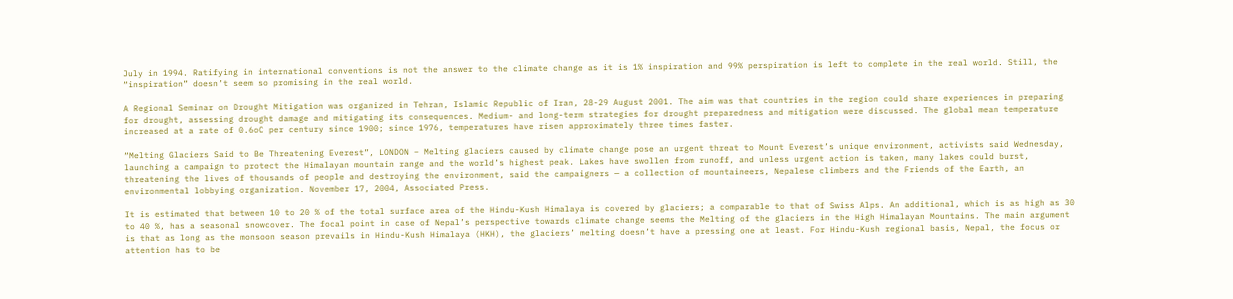July in 1994. Ratifying in international conventions is not the answer to the climate change as it is 1% inspiration and 99% perspiration is left to complete in the real world. Still, the “inspiration” doesn’t seem so promising in the real world.

A Regional Seminar on Drought Mitigation was organized in Tehran, Islamic Republic of Iran, 28-29 August 2001. The aim was that countries in the region could share experiences in preparing for drought, assessing drought damage and mitigating its consequences. Medium- and long-term strategies for drought preparedness and mitigation were discussed. The global mean temperature increased at a rate of 0.6oC per century since 1900; since 1976, temperatures have risen approximately three times faster.

“Melting Glaciers Said to Be Threatening Everest”, LONDON − Melting glaciers caused by climate change pose an urgent threat to Mount Everest’s unique environment, activists said Wednesday, launching a campaign to protect the Himalayan mountain range and the world’s highest peak. Lakes have swollen from runoff, and unless urgent action is taken, many lakes could burst, threatening the lives of thousands of people and destroying the environment, said the campaigners — a collection of mountaineers, Nepalese climbers and the Friends of the Earth, an environmental lobbying organization. November 17, 2004, Associated Press.

It is estimated that between 10 to 20 % of the total surface area of the Hindu-Kush Himalaya is covered by glaciers; a comparable to that of Swiss Alps. An additional, which is as high as 30 to 40 %, has a seasonal snowcover. The focal point in case of Nepal’s perspective towards climate change seems the Melting of the glaciers in the High Himalayan Mountains. The main argument is that as long as the monsoon season prevails in Hindu-Kush Himalaya (HKH), the glaciers’ melting doesn’t have a pressing one at least. For Hindu-Kush regional basis, Nepal, the focus or attention has to be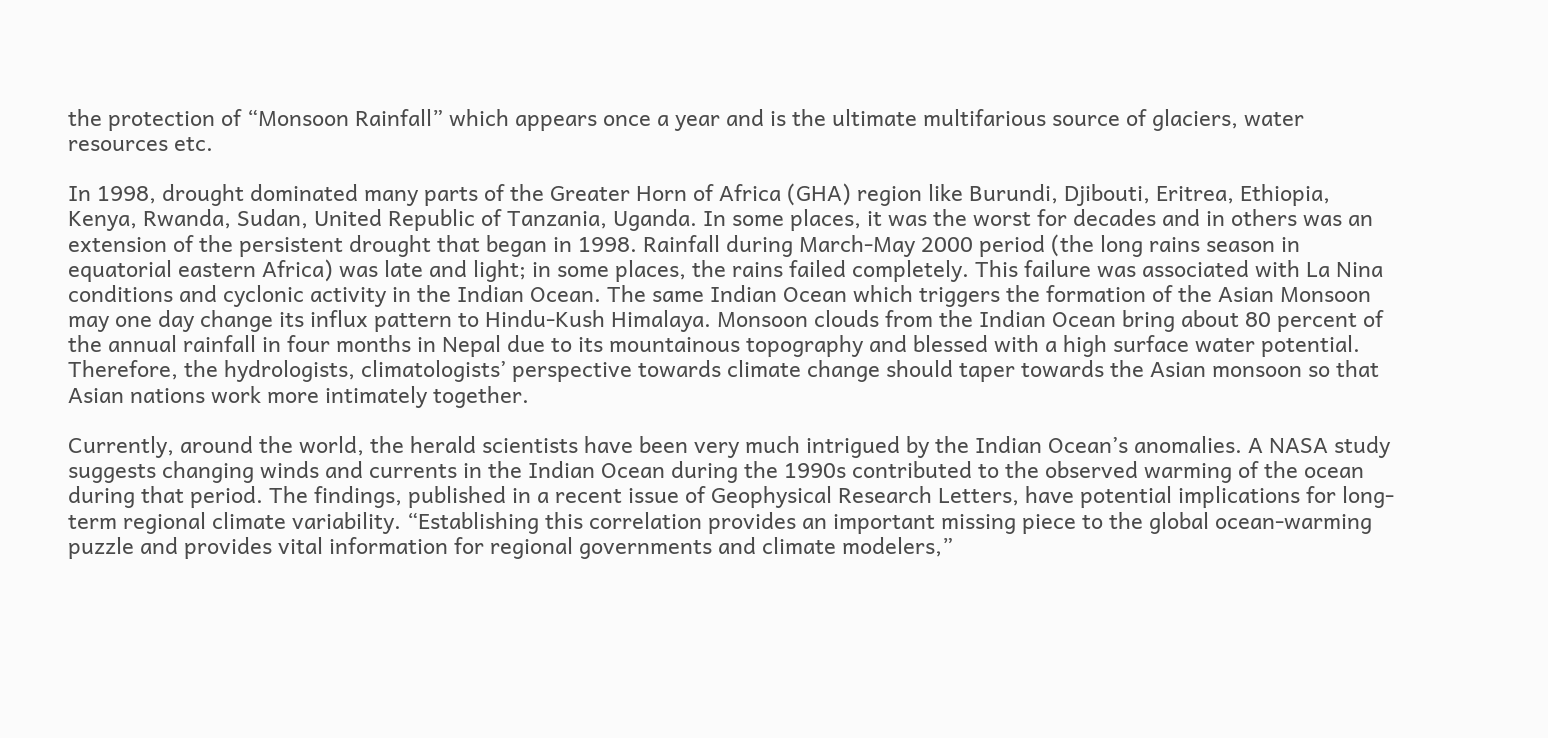the protection of “Monsoon Rainfall” which appears once a year and is the ultimate multifarious source of glaciers, water resources etc.

In 1998, drought dominated many parts of the Greater Horn of Africa (GHA) region like Burundi, Djibouti, Eritrea, Ethiopia, Kenya, Rwanda, Sudan, United Republic of Tanzania, Uganda. In some places, it was the worst for decades and in others was an extension of the persistent drought that began in 1998. Rainfall during March-May 2000 period (the long rains season in equatorial eastern Africa) was late and light; in some places, the rains failed completely. This failure was associated with La Nina conditions and cyclonic activity in the Indian Ocean. The same Indian Ocean which triggers the formation of the Asian Monsoon may one day change its influx pattern to Hindu-Kush Himalaya. Monsoon clouds from the Indian Ocean bring about 80 percent of the annual rainfall in four months in Nepal due to its mountainous topography and blessed with a high surface water potential. Therefore, the hydrologists, climatologists’ perspective towards climate change should taper towards the Asian monsoon so that Asian nations work more intimately together.

Currently, around the world, the herald scientists have been very much intrigued by the Indian Ocean’s anomalies. A NASA study suggests changing winds and currents in the Indian Ocean during the 1990s contributed to the observed warming of the ocean during that period. The findings, published in a recent issue of Geophysical Research Letters, have potential implications for long-term regional climate variability. “Establishing this correlation provides an important missing piece to the global ocean-warming puzzle and provides vital information for regional governments and climate modelers,”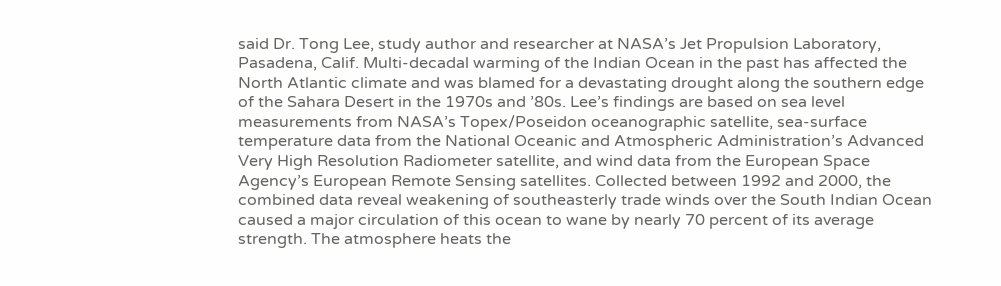said Dr. Tong Lee, study author and researcher at NASA’s Jet Propulsion Laboratory, Pasadena, Calif. Multi-decadal warming of the Indian Ocean in the past has affected the North Atlantic climate and was blamed for a devastating drought along the southern edge of the Sahara Desert in the 1970s and ’80s. Lee’s findings are based on sea level measurements from NASA’s Topex/Poseidon oceanographic satellite, sea-surface temperature data from the National Oceanic and Atmospheric Administration’s Advanced Very High Resolution Radiometer satellite, and wind data from the European Space Agency’s European Remote Sensing satellites. Collected between 1992 and 2000, the combined data reveal weakening of southeasterly trade winds over the South Indian Ocean caused a major circulation of this ocean to wane by nearly 70 percent of its average strength. The atmosphere heats the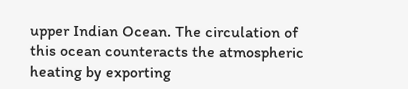upper Indian Ocean. The circulation of this ocean counteracts the atmospheric heating by exporting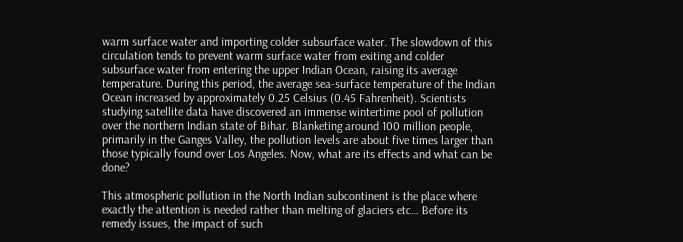warm surface water and importing colder subsurface water. The slowdown of this circulation tends to prevent warm surface water from exiting and colder subsurface water from entering the upper Indian Ocean, raising its average temperature. During this period, the average sea-surface temperature of the Indian Ocean increased by approximately 0.25 Celsius (0.45 Fahrenheit). Scientists studying satellite data have discovered an immense wintertime pool of pollution over the northern Indian state of Bihar. Blanketing around 100 million people, primarily in the Ganges Valley, the pollution levels are about five times larger than those typically found over Los Angeles. Now, what are its effects and what can be done?

This atmospheric pollution in the North Indian subcontinent is the place where exactly the attention is needed rather than melting of glaciers etc… Before its remedy issues, the impact of such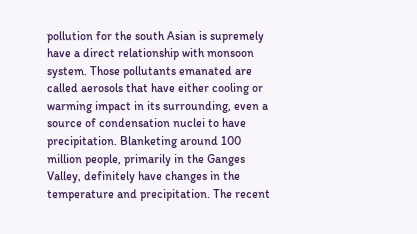pollution for the south Asian is supremely have a direct relationship with monsoon system. Those pollutants emanated are called aerosols that have either cooling or warming impact in its surrounding, even a source of condensation nuclei to have precipitation. Blanketing around 100 million people, primarily in the Ganges Valley, definitely have changes in the temperature and precipitation. The recent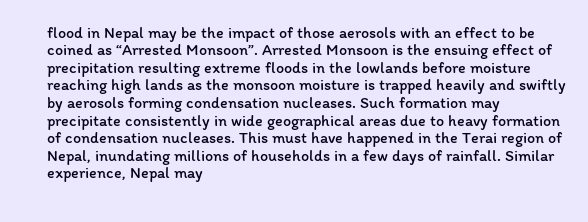flood in Nepal may be the impact of those aerosols with an effect to be coined as “Arrested Monsoon”. Arrested Monsoon is the ensuing effect of precipitation resulting extreme floods in the lowlands before moisture reaching high lands as the monsoon moisture is trapped heavily and swiftly by aerosols forming condensation nucleases. Such formation may precipitate consistently in wide geographical areas due to heavy formation of condensation nucleases. This must have happened in the Terai region of Nepal, inundating millions of households in a few days of rainfall. Similar experience, Nepal may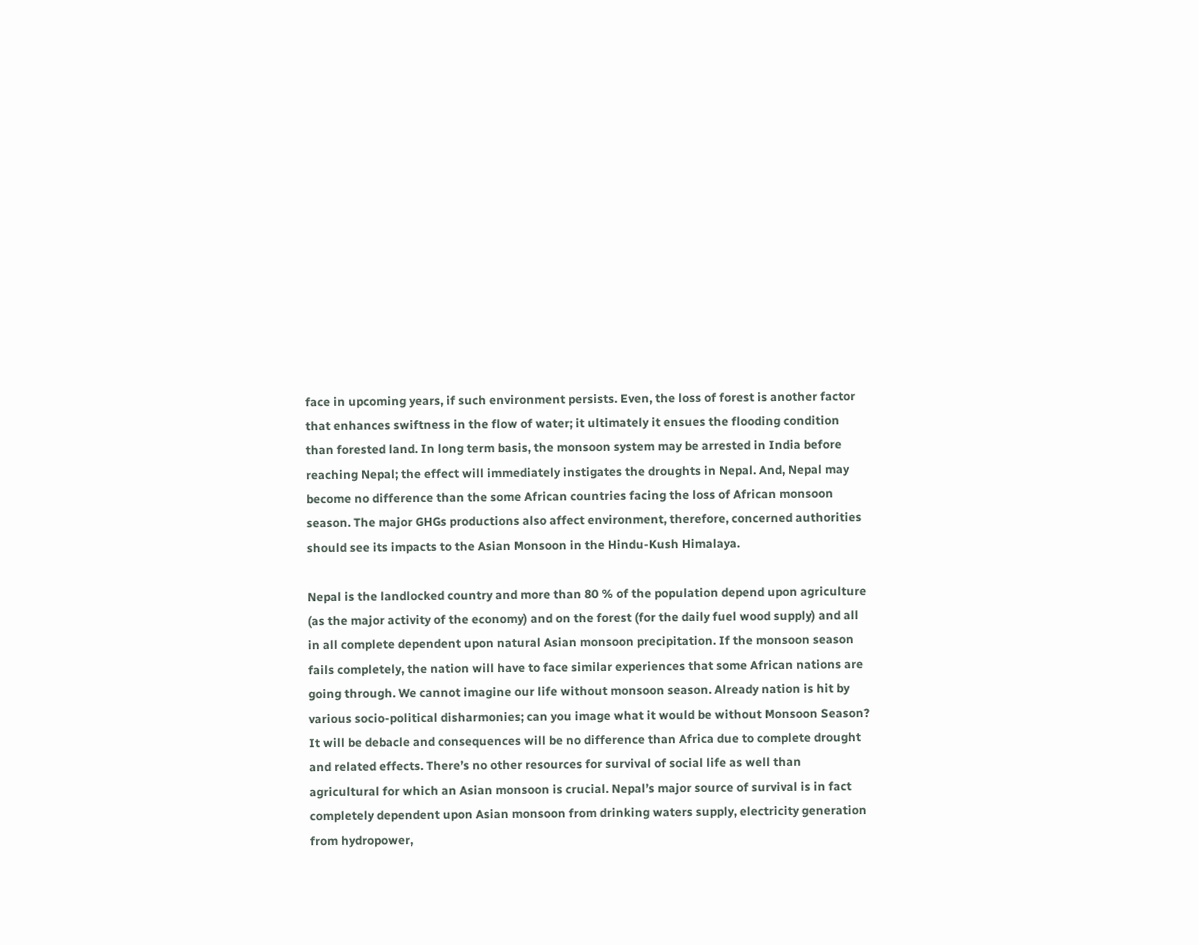face in upcoming years, if such environment persists. Even, the loss of forest is another factor that enhances swiftness in the flow of water; it ultimately it ensues the flooding condition than forested land. In long term basis, the monsoon system may be arrested in India before reaching Nepal; the effect will immediately instigates the droughts in Nepal. And, Nepal may become no difference than the some African countries facing the loss of African monsoon season. The major GHGs productions also affect environment, therefore, concerned authorities should see its impacts to the Asian Monsoon in the Hindu-Kush Himalaya.

Nepal is the landlocked country and more than 80 % of the population depend upon agriculture (as the major activity of the economy) and on the forest (for the daily fuel wood supply) and all in all complete dependent upon natural Asian monsoon precipitation. If the monsoon season fails completely, the nation will have to face similar experiences that some African nations are going through. We cannot imagine our life without monsoon season. Already nation is hit by various socio-political disharmonies; can you image what it would be without Monsoon Season? It will be debacle and consequences will be no difference than Africa due to complete drought and related effects. There’s no other resources for survival of social life as well than agricultural for which an Asian monsoon is crucial. Nepal’s major source of survival is in fact completely dependent upon Asian monsoon from drinking waters supply, electricity generation from hydropower,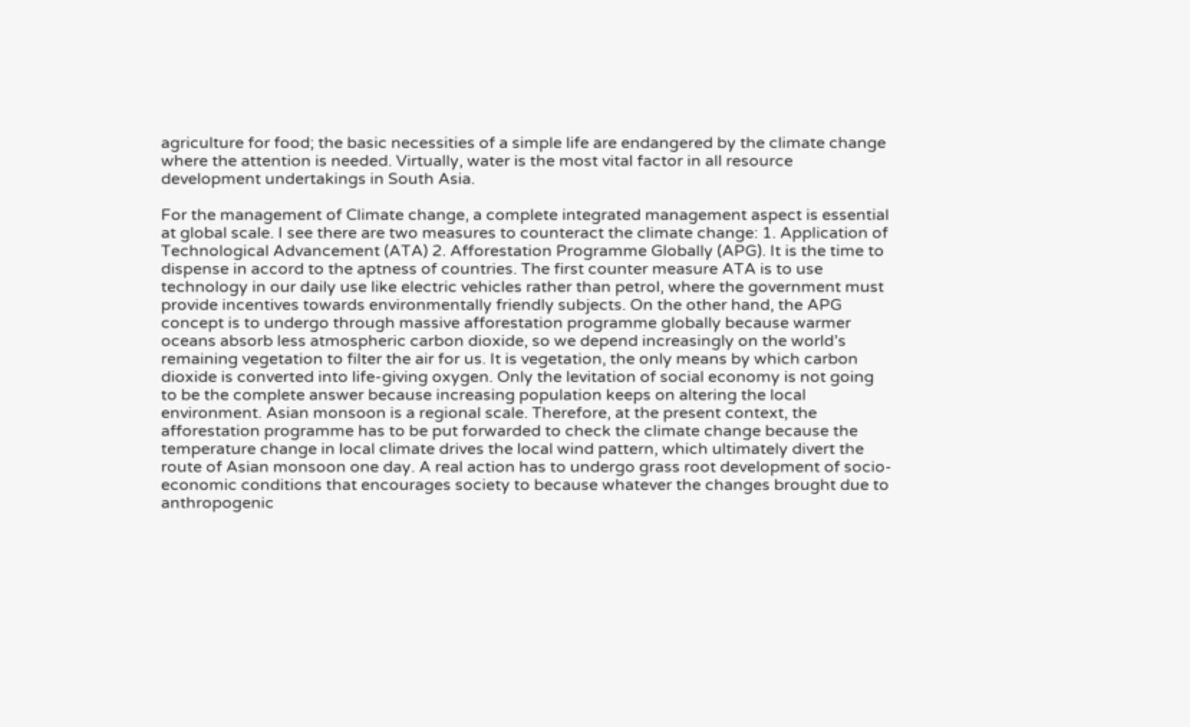agriculture for food; the basic necessities of a simple life are endangered by the climate change where the attention is needed. Virtually, water is the most vital factor in all resource development undertakings in South Asia.

For the management of Climate change, a complete integrated management aspect is essential at global scale. I see there are two measures to counteract the climate change: 1. Application of Technological Advancement (ATA) 2. Afforestation Programme Globally (APG). It is the time to dispense in accord to the aptness of countries. The first counter measure ATA is to use technology in our daily use like electric vehicles rather than petrol, where the government must provide incentives towards environmentally friendly subjects. On the other hand, the APG concept is to undergo through massive afforestation programme globally because warmer oceans absorb less atmospheric carbon dioxide, so we depend increasingly on the world’s remaining vegetation to filter the air for us. It is vegetation, the only means by which carbon dioxide is converted into life-giving oxygen. Only the levitation of social economy is not going to be the complete answer because increasing population keeps on altering the local environment. Asian monsoon is a regional scale. Therefore, at the present context, the afforestation programme has to be put forwarded to check the climate change because the temperature change in local climate drives the local wind pattern, which ultimately divert the route of Asian monsoon one day. A real action has to undergo grass root development of socio-economic conditions that encourages society to because whatever the changes brought due to anthropogenic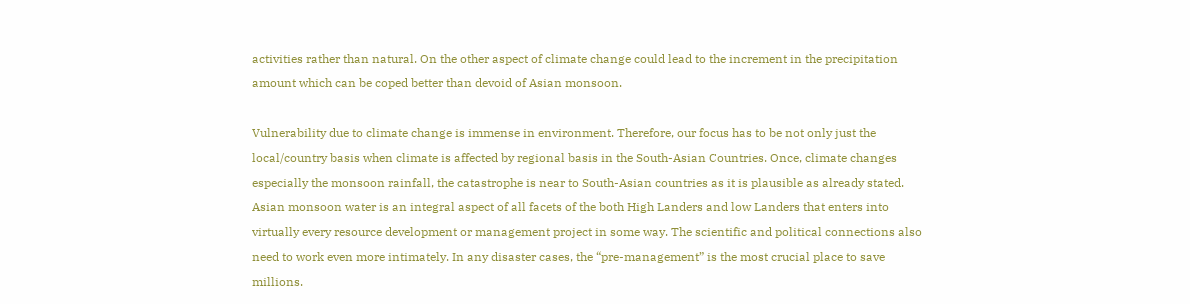activities rather than natural. On the other aspect of climate change could lead to the increment in the precipitation amount which can be coped better than devoid of Asian monsoon.

Vulnerability due to climate change is immense in environment. Therefore, our focus has to be not only just the local/country basis when climate is affected by regional basis in the South-Asian Countries. Once, climate changes especially the monsoon rainfall, the catastrophe is near to South-Asian countries as it is plausible as already stated. Asian monsoon water is an integral aspect of all facets of the both High Landers and low Landers that enters into virtually every resource development or management project in some way. The scientific and political connections also need to work even more intimately. In any disaster cases, the “pre-management” is the most crucial place to save millions.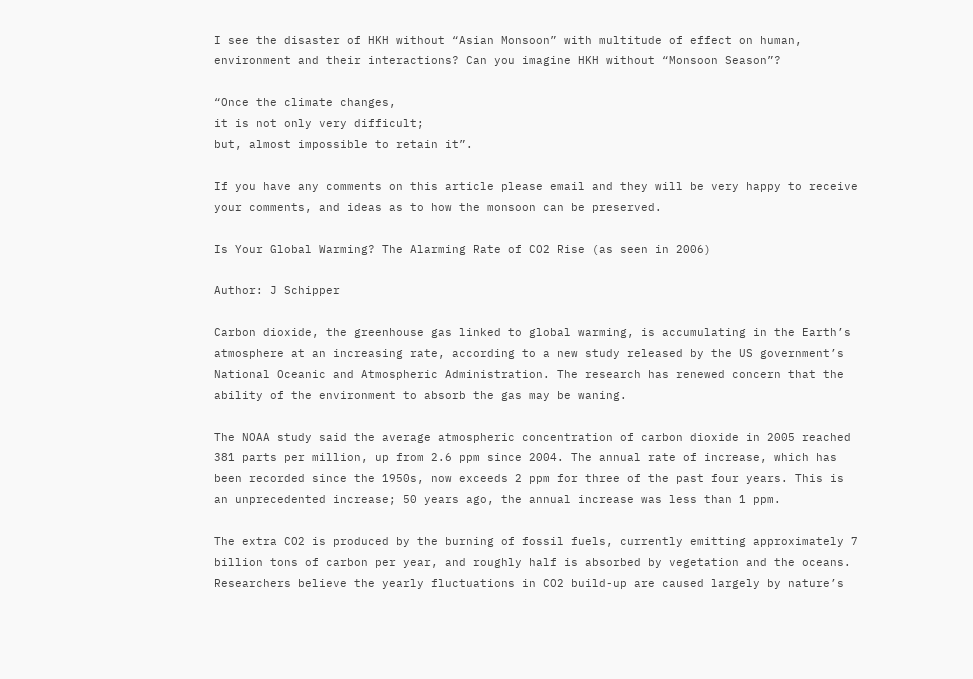I see the disaster of HKH without “Asian Monsoon” with multitude of effect on human, environment and their interactions? Can you imagine HKH without “Monsoon Season”?

“Once the climate changes,
it is not only very difficult;
but, almost impossible to retain it”.

If you have any comments on this article please email and they will be very happy to receive your comments, and ideas as to how the monsoon can be preserved.

Is Your Global Warming? The Alarming Rate of CO2 Rise (as seen in 2006)

Author: J Schipper

Carbon dioxide, the greenhouse gas linked to global warming, is accumulating in the Earth’s atmosphere at an increasing rate, according to a new study released by the US government’s National Oceanic and Atmospheric Administration. The research has renewed concern that the ability of the environment to absorb the gas may be waning.

The NOAA study said the average atmospheric concentration of carbon dioxide in 2005 reached 381 parts per million, up from 2.6 ppm since 2004. The annual rate of increase, which has been recorded since the 1950s, now exceeds 2 ppm for three of the past four years. This is an unprecedented increase; 50 years ago, the annual increase was less than 1 ppm.

The extra CO2 is produced by the burning of fossil fuels, currently emitting approximately 7 billion tons of carbon per year, and roughly half is absorbed by vegetation and the oceans. Researchers believe the yearly fluctuations in CO2 build-up are caused largely by nature’s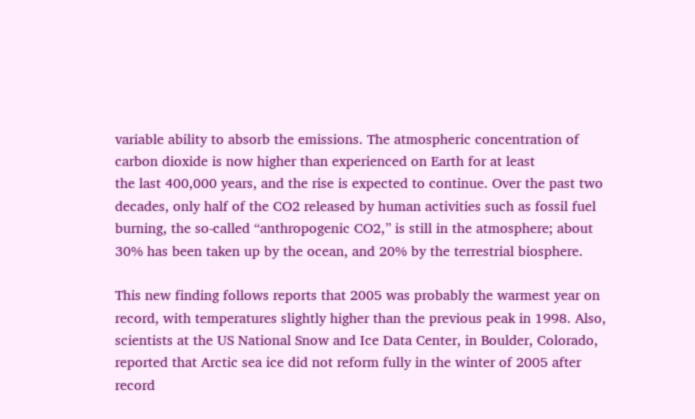variable ability to absorb the emissions. The atmospheric concentration of carbon dioxide is now higher than experienced on Earth for at least
the last 400,000 years, and the rise is expected to continue. Over the past two decades, only half of the CO2 released by human activities such as fossil fuel burning, the so-called “anthropogenic CO2,” is still in the atmosphere; about 30% has been taken up by the ocean, and 20% by the terrestrial biosphere.

This new finding follows reports that 2005 was probably the warmest year on record, with temperatures slightly higher than the previous peak in 1998. Also, scientists at the US National Snow and Ice Data Center, in Boulder, Colorado, reported that Arctic sea ice did not reform fully in the winter of 2005 after
record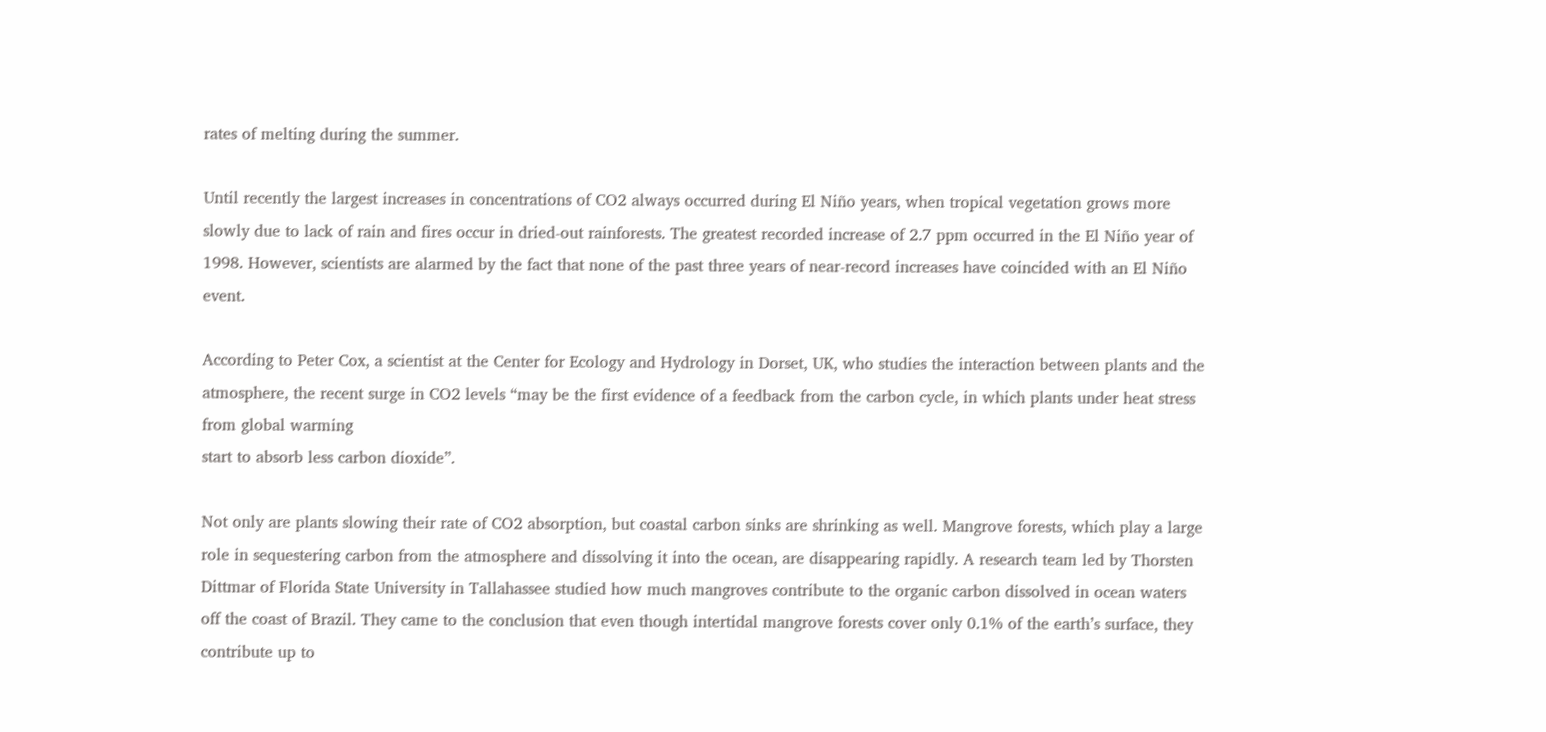rates of melting during the summer.

Until recently the largest increases in concentrations of CO2 always occurred during El Niño years, when tropical vegetation grows more slowly due to lack of rain and fires occur in dried-out rainforests. The greatest recorded increase of 2.7 ppm occurred in the El Niño year of 1998. However, scientists are alarmed by the fact that none of the past three years of near-record increases have coincided with an El Niño event.

According to Peter Cox, a scientist at the Center for Ecology and Hydrology in Dorset, UK, who studies the interaction between plants and the atmosphere, the recent surge in CO2 levels “may be the first evidence of a feedback from the carbon cycle, in which plants under heat stress from global warming
start to absorb less carbon dioxide”.

Not only are plants slowing their rate of CO2 absorption, but coastal carbon sinks are shrinking as well. Mangrove forests, which play a large role in sequestering carbon from the atmosphere and dissolving it into the ocean, are disappearing rapidly. A research team led by Thorsten Dittmar of Florida State University in Tallahassee studied how much mangroves contribute to the organic carbon dissolved in ocean waters off the coast of Brazil. They came to the conclusion that even though intertidal mangrove forests cover only 0.1% of the earth’s surface, they contribute up to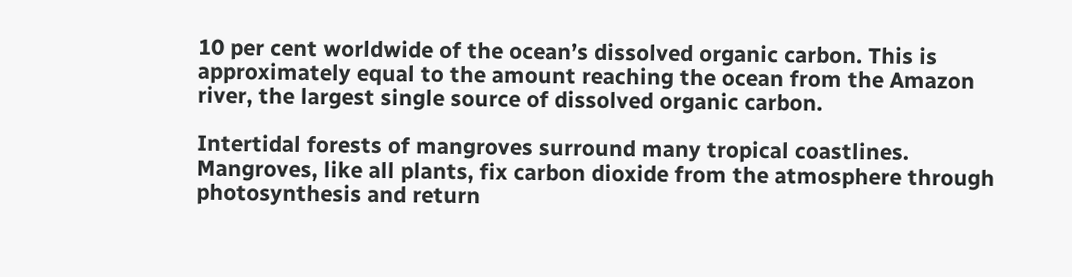10 per cent worldwide of the ocean’s dissolved organic carbon. This is approximately equal to the amount reaching the ocean from the Amazon river, the largest single source of dissolved organic carbon.

Intertidal forests of mangroves surround many tropical coastlines. Mangroves, like all plants, fix carbon dioxide from the atmosphere through photosynthesis and return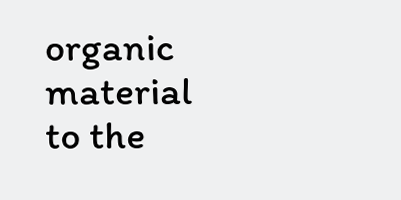organic material to the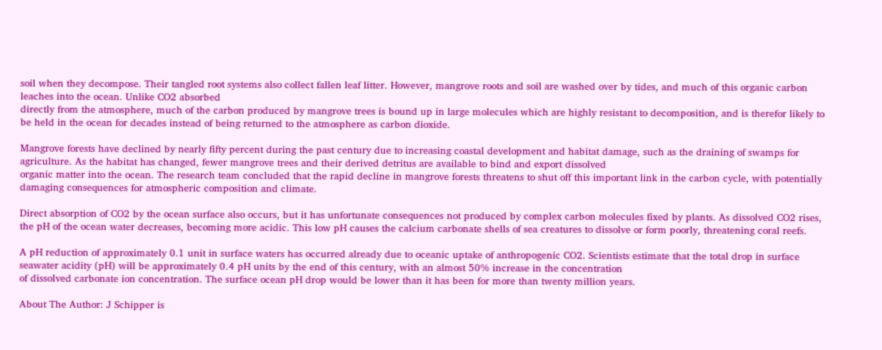soil when they decompose. Their tangled root systems also collect fallen leaf litter. However, mangrove roots and soil are washed over by tides, and much of this organic carbon leaches into the ocean. Unlike CO2 absorbed
directly from the atmosphere, much of the carbon produced by mangrove trees is bound up in large molecules which are highly resistant to decomposition, and is therefor likely to be held in the ocean for decades instead of being returned to the atmosphere as carbon dioxide.

Mangrove forests have declined by nearly fifty percent during the past century due to increasing coastal development and habitat damage, such as the draining of swamps for agriculture. As the habitat has changed, fewer mangrove trees and their derived detritus are available to bind and export dissolved
organic matter into the ocean. The research team concluded that the rapid decline in mangrove forests threatens to shut off this important link in the carbon cycle, with potentially damaging consequences for atmospheric composition and climate.

Direct absorption of CO2 by the ocean surface also occurs, but it has unfortunate consequences not produced by complex carbon molecules fixed by plants. As dissolved CO2 rises, the pH of the ocean water decreases, becoming more acidic. This low pH causes the calcium carbonate shells of sea creatures to dissolve or form poorly, threatening coral reefs.

A pH reduction of approximately 0.1 unit in surface waters has occurred already due to oceanic uptake of anthropogenic CO2. Scientists estimate that the total drop in surface seawater acidity (pH) will be approximately 0.4 pH units by the end of this century, with an almost 50% increase in the concentration
of dissolved carbonate ion concentration. The surface ocean pH drop would be lower than it has been for more than twenty million years.

About The Author: J Schipper is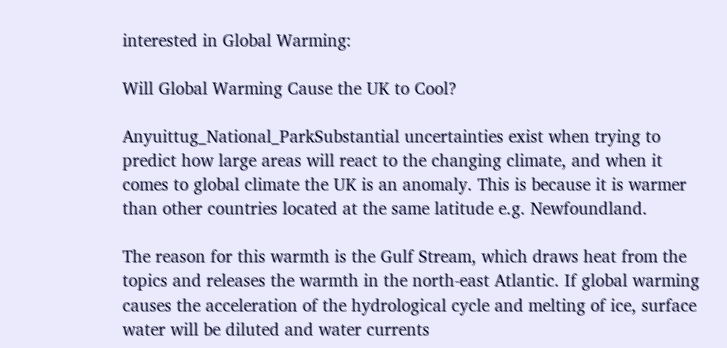interested in Global Warming:

Will Global Warming Cause the UK to Cool?

Anyuittug_National_ParkSubstantial uncertainties exist when trying to predict how large areas will react to the changing climate, and when it comes to global climate the UK is an anomaly. This is because it is warmer than other countries located at the same latitude e.g. Newfoundland.

The reason for this warmth is the Gulf Stream, which draws heat from the topics and releases the warmth in the north-east Atlantic. If global warming causes the acceleration of the hydrological cycle and melting of ice, surface water will be diluted and water currents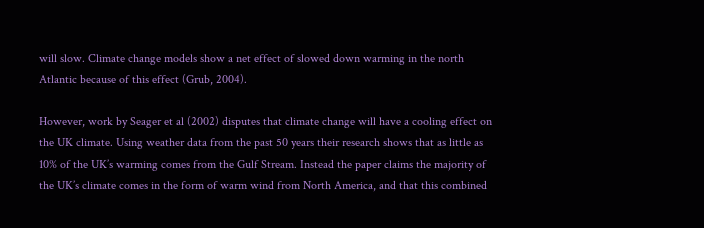will slow. Climate change models show a net effect of slowed down warming in the north Atlantic because of this effect (Grub, 2004).

However, work by Seager et al (2002) disputes that climate change will have a cooling effect on the UK climate. Using weather data from the past 50 years their research shows that as little as 10% of the UK’s warming comes from the Gulf Stream. Instead the paper claims the majority of the UK’s climate comes in the form of warm wind from North America, and that this combined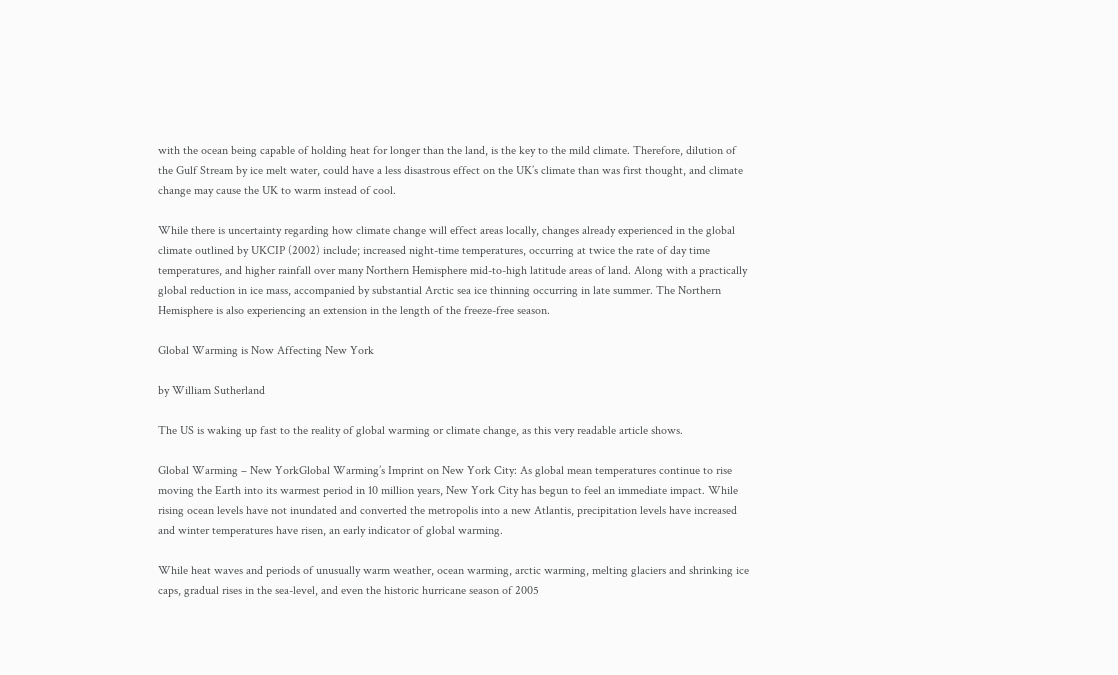with the ocean being capable of holding heat for longer than the land, is the key to the mild climate. Therefore, dilution of the Gulf Stream by ice melt water, could have a less disastrous effect on the UK’s climate than was first thought, and climate change may cause the UK to warm instead of cool.

While there is uncertainty regarding how climate change will effect areas locally, changes already experienced in the global climate outlined by UKCIP (2002) include; increased night-time temperatures, occurring at twice the rate of day time temperatures, and higher rainfall over many Northern Hemisphere mid-to-high latitude areas of land. Along with a practically global reduction in ice mass, accompanied by substantial Arctic sea ice thinning occurring in late summer. The Northern Hemisphere is also experiencing an extension in the length of the freeze-free season.

Global Warming is Now Affecting New York

by William Sutherland

The US is waking up fast to the reality of global warming or climate change, as this very readable article shows.

Global Warming – New YorkGlobal Warming’s Imprint on New York City: As global mean temperatures continue to rise moving the Earth into its warmest period in 10 million years, New York City has begun to feel an immediate impact. While rising ocean levels have not inundated and converted the metropolis into a new Atlantis, precipitation levels have increased and winter temperatures have risen, an early indicator of global warming.

While heat waves and periods of unusually warm weather, ocean warming, arctic warming, melting glaciers and shrinking ice caps, gradual rises in the sea-level, and even the historic hurricane season of 2005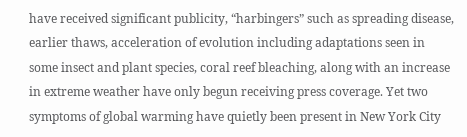have received significant publicity, “harbingers” such as spreading disease, earlier thaws, acceleration of evolution including adaptations seen in some insect and plant species, coral reef bleaching, along with an increase in extreme weather have only begun receiving press coverage. Yet two symptoms of global warming have quietly been present in New York City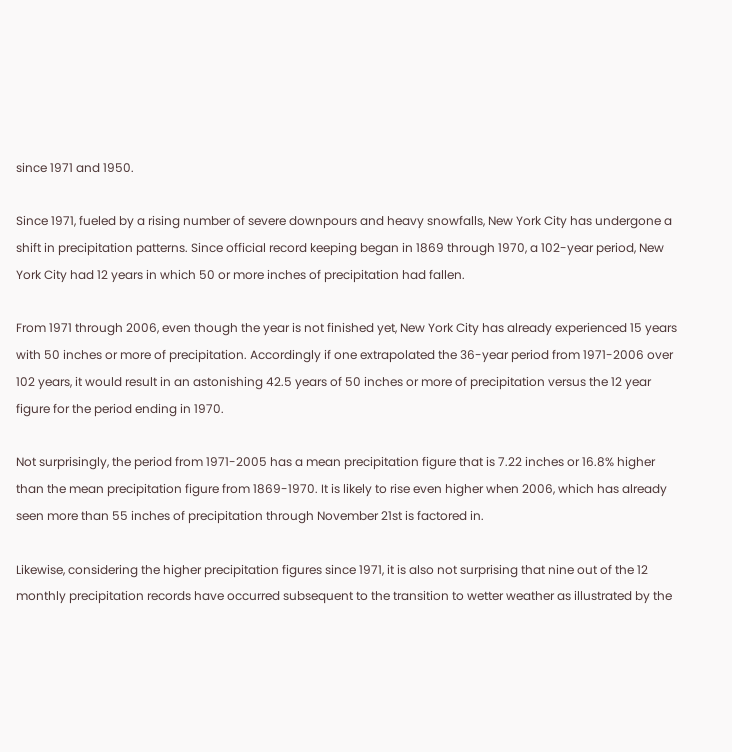since 1971 and 1950.

Since 1971, fueled by a rising number of severe downpours and heavy snowfalls, New York City has undergone a shift in precipitation patterns. Since official record keeping began in 1869 through 1970, a 102-year period, New York City had 12 years in which 50 or more inches of precipitation had fallen.

From 1971 through 2006, even though the year is not finished yet, New York City has already experienced 15 years with 50 inches or more of precipitation. Accordingly if one extrapolated the 36-year period from 1971-2006 over 102 years, it would result in an astonishing 42.5 years of 50 inches or more of precipitation versus the 12 year figure for the period ending in 1970.

Not surprisingly, the period from 1971-2005 has a mean precipitation figure that is 7.22 inches or 16.8% higher than the mean precipitation figure from 1869-1970. It is likely to rise even higher when 2006, which has already seen more than 55 inches of precipitation through November 21st is factored in.

Likewise, considering the higher precipitation figures since 1971, it is also not surprising that nine out of the 12 monthly precipitation records have occurred subsequent to the transition to wetter weather as illustrated by the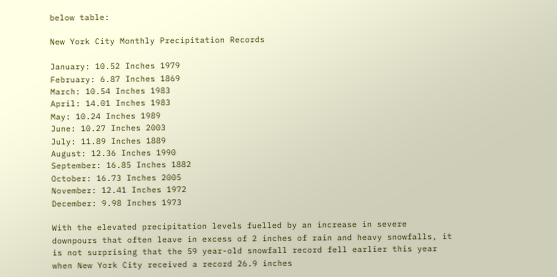below table:

New York City Monthly Precipitation Records

January: 10.52 Inches 1979
February: 6.87 Inches 1869
March: 10.54 Inches 1983
April: 14.01 Inches 1983
May: 10.24 Inches 1989
June: 10.27 Inches 2003
July: 11.89 Inches 1889
August: 12.36 Inches 1990
September: 16.85 Inches 1882
October: 16.73 Inches 2005
November: 12.41 Inches 1972
December: 9.98 Inches 1973

With the elevated precipitation levels fuelled by an increase in severe downpours that often leave in excess of 2 inches of rain and heavy snowfalls, it is not surprising that the 59 year-old snowfall record fell earlier this year when New York City received a record 26.9 inches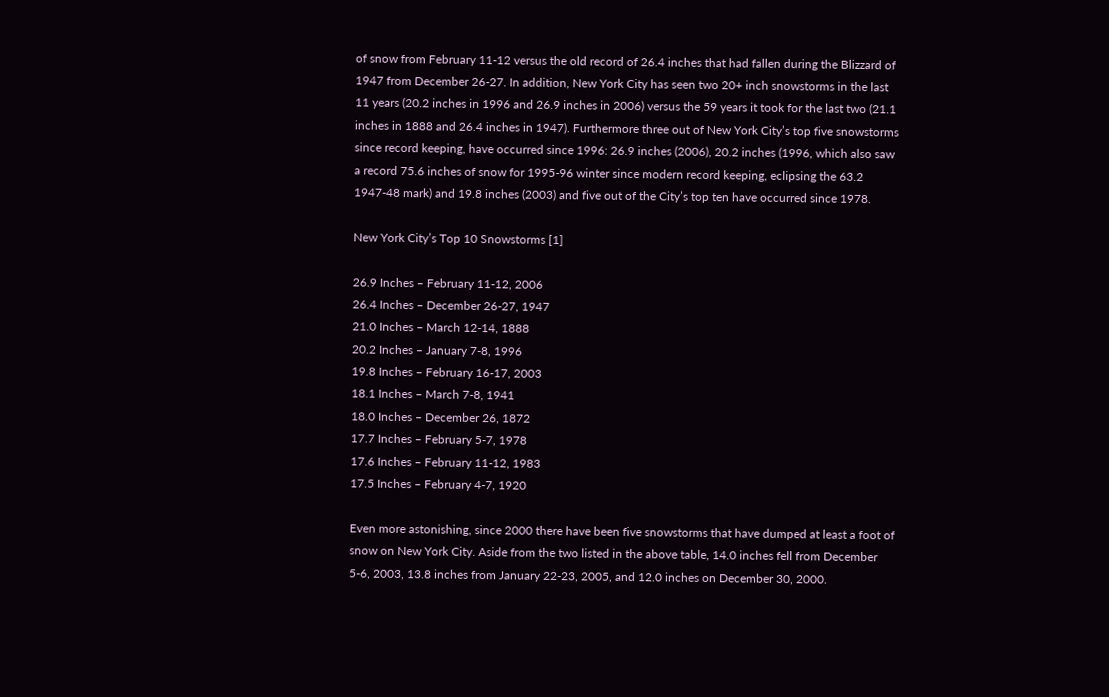of snow from February 11-12 versus the old record of 26.4 inches that had fallen during the Blizzard of 1947 from December 26-27. In addition, New York City has seen two 20+ inch snowstorms in the last 11 years (20.2 inches in 1996 and 26.9 inches in 2006) versus the 59 years it took for the last two (21.1 inches in 1888 and 26.4 inches in 1947). Furthermore three out of New York City’s top five snowstorms since record keeping, have occurred since 1996: 26.9 inches (2006), 20.2 inches (1996, which also saw a record 75.6 inches of snow for 1995-96 winter since modern record keeping, eclipsing the 63.2 1947-48 mark) and 19.8 inches (2003) and five out of the City’s top ten have occurred since 1978.

New York City’s Top 10 Snowstorms [1]

26.9 Inches – February 11-12, 2006
26.4 Inches – December 26-27, 1947
21.0 Inches – March 12-14, 1888
20.2 Inches – January 7-8, 1996
19.8 Inches – February 16-17, 2003
18.1 Inches – March 7-8, 1941
18.0 Inches – December 26, 1872
17.7 Inches – February 5-7, 1978
17.6 Inches – February 11-12, 1983
17.5 Inches – February 4-7, 1920

Even more astonishing, since 2000 there have been five snowstorms that have dumped at least a foot of snow on New York City. Aside from the two listed in the above table, 14.0 inches fell from December 5-6, 2003, 13.8 inches from January 22-23, 2005, and 12.0 inches on December 30, 2000.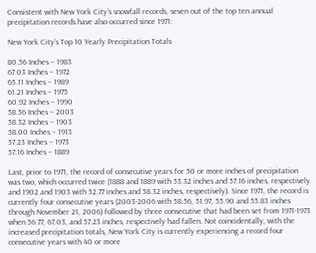Consistent with New York City’s snowfall records, seven out of the top ten annual precipitation records have also occurred since 1971:

New York City’s Top 10 Yearly Precipitation Totals

80.56 Inches – 1983
67.03 Inches – 1972
65.11 Inches – 1989
61.21 Inches – 1975
60.92 Inches – 1990
58.56 Inches – 2003
58.32 Inches – 1903
58.00 Inches – 1913
57.23 Inches – 1973
57.16 Inches – 1889

Last, prior to 1971, the record of consecutive years for 50 or more inches of precipitation was two, which occurred twice (1888 and 1889 with 53.32 inches and 57.16 inches, respectively and 1902 and 1903 with 52.77 inches and 58.32 inches, respectively). Since 1971, the record is currently four consecutive years (2003-2006 with 58.56, 51.97, 55.90 and 55.83 inches through November 21, 2006) followed by three consecutive that had been set from 1971-1973 when 56.77, 67.03, and 57.23 inches, respectively had fallen. Not coincidentally, with the increased precipitation totals, New York City is currently experiencing a record four consecutive years with 40 or more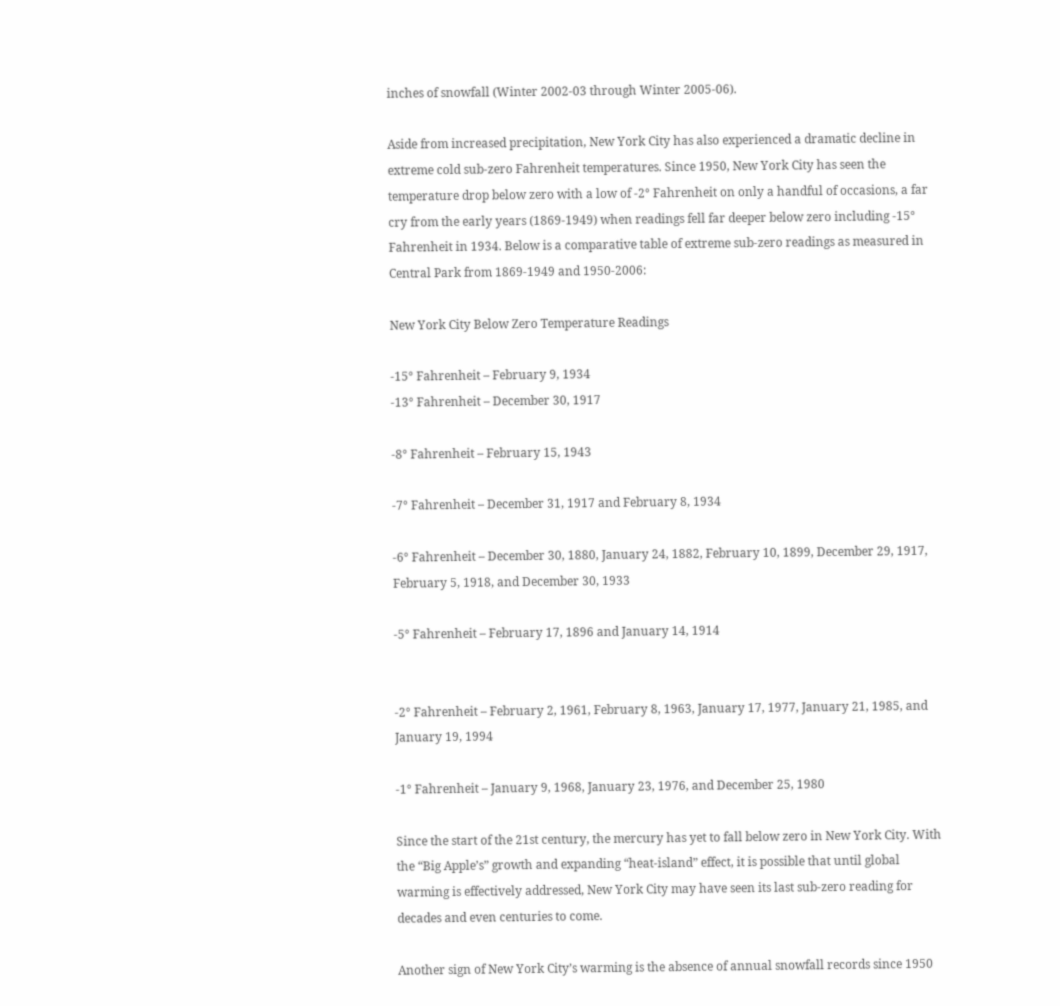inches of snowfall (Winter 2002-03 through Winter 2005-06).

Aside from increased precipitation, New York City has also experienced a dramatic decline in extreme cold sub-zero Fahrenheit temperatures. Since 1950, New York City has seen the temperature drop below zero with a low of -2° Fahrenheit on only a handful of occasions, a far cry from the early years (1869-1949) when readings fell far deeper below zero including -15° Fahrenheit in 1934. Below is a comparative table of extreme sub-zero readings as measured in Central Park from 1869-1949 and 1950-2006:

New York City Below Zero Temperature Readings

-15° Fahrenheit – February 9, 1934
-13° Fahrenheit – December 30, 1917

-8° Fahrenheit – February 15, 1943

-7° Fahrenheit – December 31, 1917 and February 8, 1934

-6° Fahrenheit – December 30, 1880, January 24, 1882, February 10, 1899, December 29, 1917, February 5, 1918, and December 30, 1933

-5° Fahrenheit – February 17, 1896 and January 14, 1914


-2° Fahrenheit – February 2, 1961, February 8, 1963, January 17, 1977, January 21, 1985, and January 19, 1994

-1° Fahrenheit – January 9, 1968, January 23, 1976, and December 25, 1980

Since the start of the 21st century, the mercury has yet to fall below zero in New York City. With the “Big Apple’s” growth and expanding “heat-island” effect, it is possible that until global warming is effectively addressed, New York City may have seen its last sub-zero reading for decades and even centuries to come.

Another sign of New York City’s warming is the absence of annual snowfall records since 1950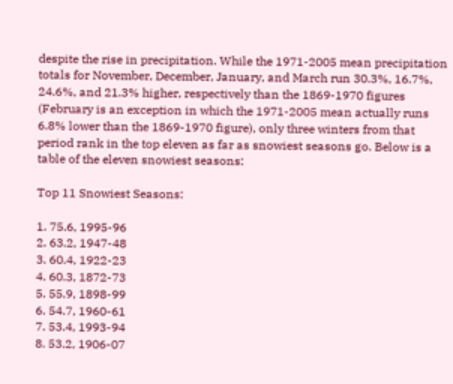despite the rise in precipitation. While the 1971-2005 mean precipitation totals for November, December, January, and March run 30.3%, 16.7%, 24.6%, and 21.3% higher, respectively than the 1869-1970 figures (February is an exception in which the 1971-2005 mean actually runs 6.8% lower than the 1869-1970 figure), only three winters from that period rank in the top eleven as far as snowiest seasons go. Below is a table of the eleven snowiest seasons:

Top 11 Snowiest Seasons:

1. 75.6, 1995-96
2. 63.2, 1947-48
3. 60.4, 1922-23
4. 60.3, 1872-73
5. 55.9, 1898-99
6. 54.7, 1960-61
7. 53.4, 1993-94
8. 53.2, 1906-07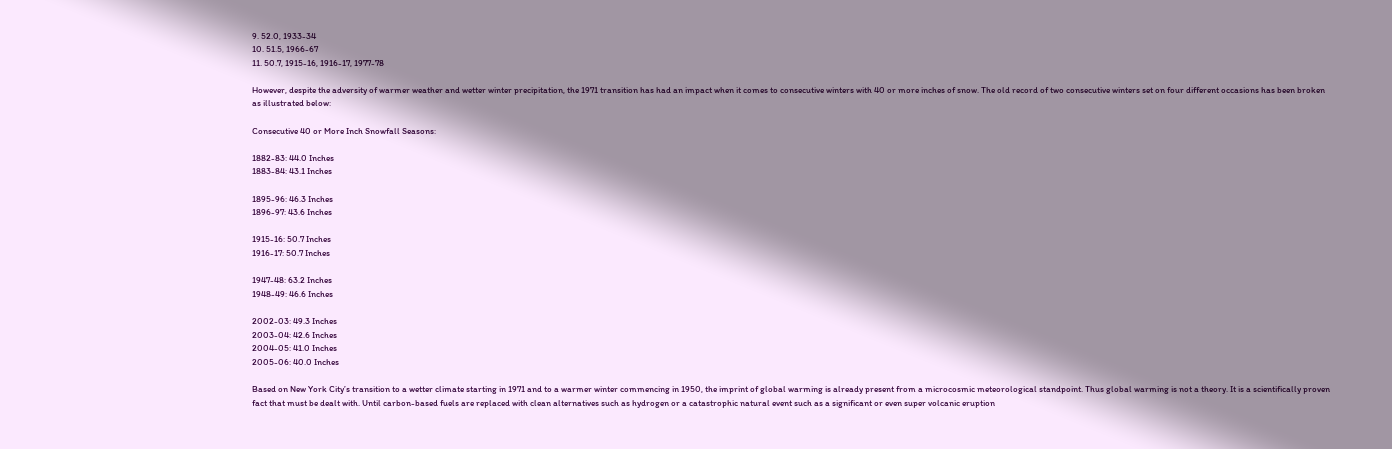9. 52.0, 1933-34
10. 51.5, 1966-67
11. 50.7, 1915-16, 1916-17, 1977-78

However, despite the adversity of warmer weather and wetter winter precipitation, the 1971 transition has had an impact when it comes to consecutive winters with 40 or more inches of snow. The old record of two consecutive winters set on four different occasions has been broken as illustrated below:

Consecutive 40 or More Inch Snowfall Seasons:

1882-83: 44.0 Inches
1883-84: 43.1 Inches

1895-96: 46.3 Inches
1896-97: 43.6 Inches

1915-16: 50.7 Inches
1916-17: 50.7 Inches

1947-48: 63.2 Inches
1948-49: 46.6 Inches

2002-03: 49.3 Inches
2003-04: 42.6 Inches
2004-05: 41.0 Inches
2005-06: 40.0 Inches

Based on New York City’s transition to a wetter climate starting in 1971 and to a warmer winter commencing in 1950, the imprint of global warming is already present from a microcosmic meteorological standpoint. Thus global warming is not a theory. It is a scientifically proven fact that must be dealt with. Until carbon-based fuels are replaced with clean alternatives such as hydrogen or a catastrophic natural event such as a significant or even super volcanic eruption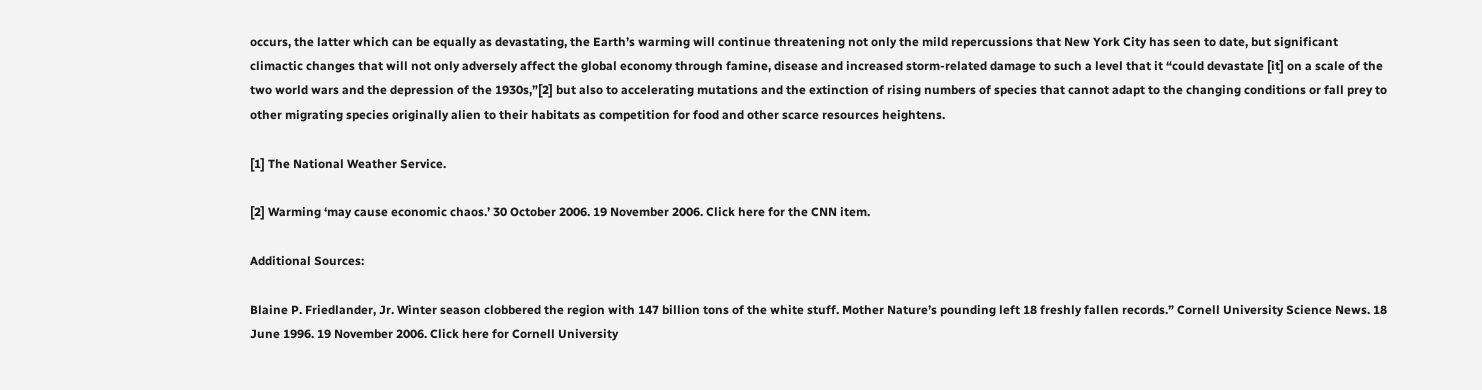occurs, the latter which can be equally as devastating, the Earth’s warming will continue threatening not only the mild repercussions that New York City has seen to date, but significant climactic changes that will not only adversely affect the global economy through famine, disease and increased storm-related damage to such a level that it “could devastate [it] on a scale of the two world wars and the depression of the 1930s,”[2] but also to accelerating mutations and the extinction of rising numbers of species that cannot adapt to the changing conditions or fall prey to other migrating species originally alien to their habitats as competition for food and other scarce resources heightens.

[1] The National Weather Service.

[2] Warming ‘may cause economic chaos.’ 30 October 2006. 19 November 2006. Click here for the CNN item.

Additional Sources:

Blaine P. Friedlander, Jr. Winter season clobbered the region with 147 billion tons of the white stuff. Mother Nature’s pounding left 18 freshly fallen records.” Cornell University Science News. 18 June 1996. 19 November 2006. Click here for Cornell University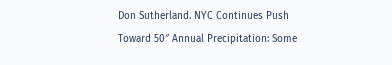Don Sutherland. NYC Continues Push Toward 50″ Annual Precipitation: Some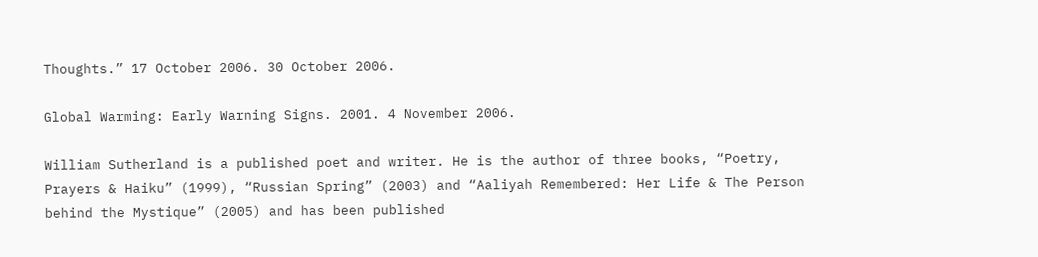Thoughts.” 17 October 2006. 30 October 2006.

Global Warming: Early Warning Signs. 2001. 4 November 2006.

William Sutherland is a published poet and writer. He is the author of three books, “Poetry, Prayers & Haiku” (1999), “Russian Spring” (2003) and “Aaliyah Remembered: Her Life & The Person behind the Mystique” (2005) and has been published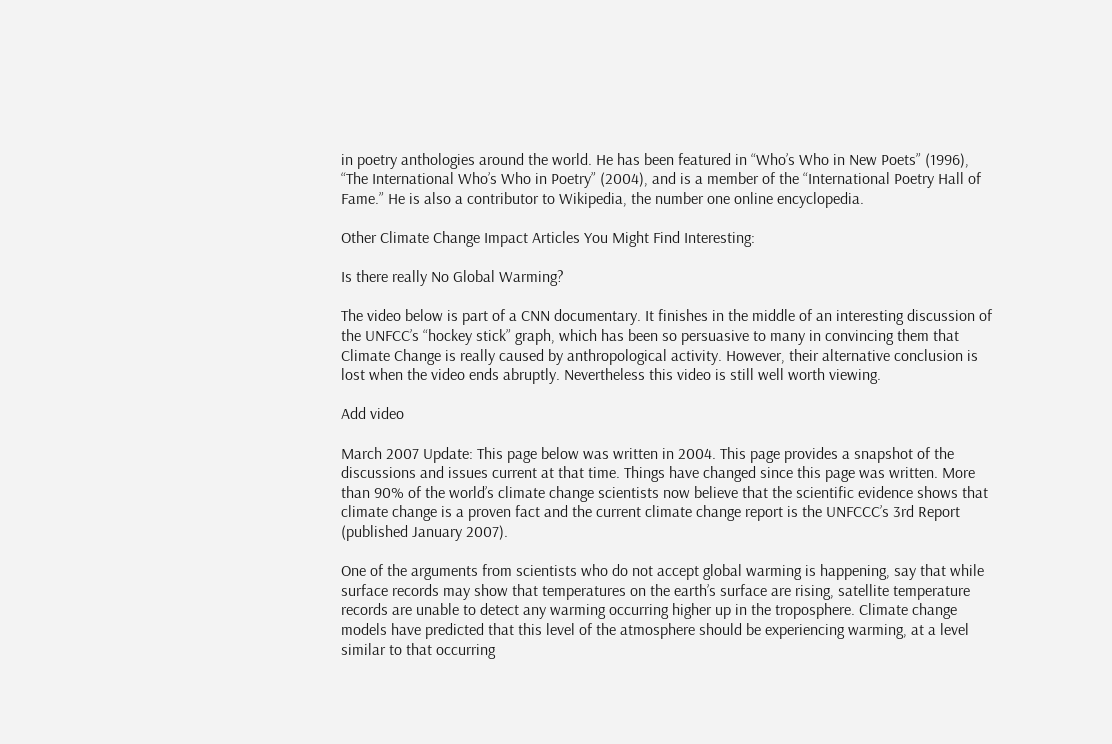in poetry anthologies around the world. He has been featured in “Who’s Who in New Poets” (1996), “The International Who’s Who in Poetry” (2004), and is a member of the “International Poetry Hall of Fame.” He is also a contributor to Wikipedia, the number one online encyclopedia.

Other Climate Change Impact Articles You Might Find Interesting:

Is there really No Global Warming?

The video below is part of a CNN documentary. It finishes in the middle of an interesting discussion of the UNFCC’s “hockey stick” graph, which has been so persuasive to many in convincing them that Climate Change is really caused by anthropological activity. However, their alternative conclusion is lost when the video ends abruptly. Nevertheless this video is still well worth viewing.

Add video

March 2007 Update: This page below was written in 2004. This page provides a snapshot of the discussions and issues current at that time. Things have changed since this page was written. More than 90% of the world’s climate change scientists now believe that the scientific evidence shows that climate change is a proven fact and the current climate change report is the UNFCCC’s 3rd Report (published January 2007).

One of the arguments from scientists who do not accept global warming is happening, say that while surface records may show that temperatures on the earth’s surface are rising, satellite temperature records are unable to detect any warming occurring higher up in the troposphere. Climate change models have predicted that this level of the atmosphere should be experiencing warming, at a level similar to that occurring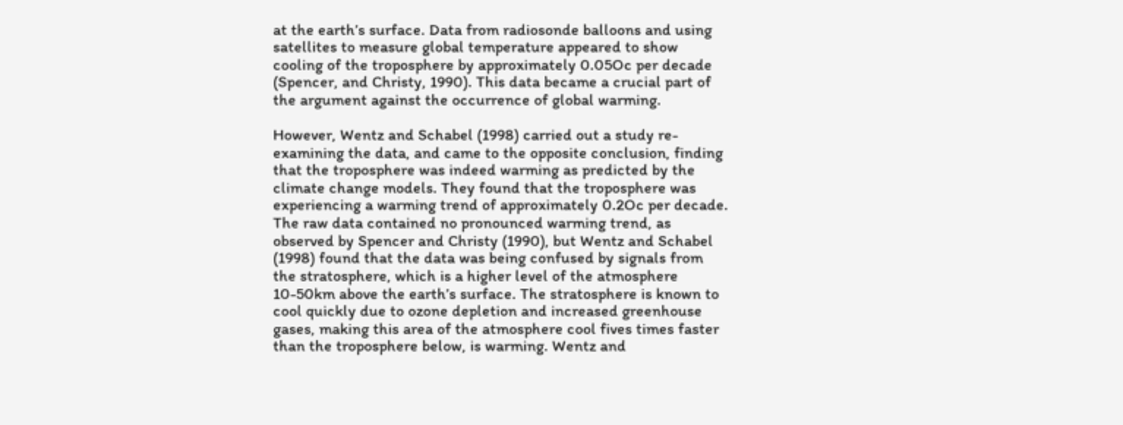at the earth’s surface. Data from radiosonde balloons and using satellites to measure global temperature appeared to show cooling of the troposphere by approximately 0.05Oc per decade (Spencer, and Christy, 1990). This data became a crucial part of the argument against the occurrence of global warming.

However, Wentz and Schabel (1998) carried out a study re-examining the data, and came to the opposite conclusion, finding that the troposphere was indeed warming as predicted by the climate change models. They found that the troposphere was experiencing a warming trend of approximately 0.2Oc per decade. The raw data contained no pronounced warming trend, as observed by Spencer and Christy (1990), but Wentz and Schabel (1998) found that the data was being confused by signals from the stratosphere, which is a higher level of the atmosphere 10-50km above the earth’s surface. The stratosphere is known to cool quickly due to ozone depletion and increased greenhouse gases, making this area of the atmosphere cool fives times faster than the troposphere below, is warming. Wentz and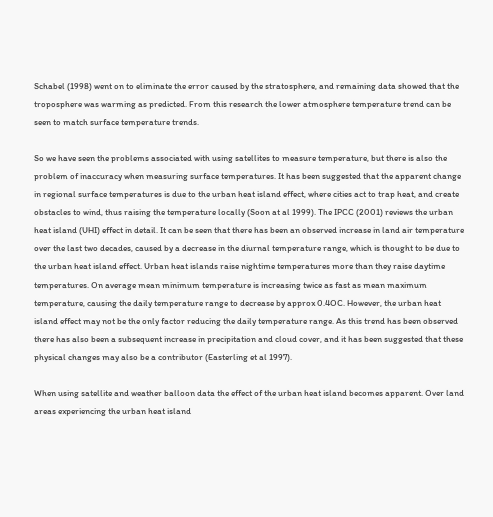Schabel (1998) went on to eliminate the error caused by the stratosphere, and remaining data showed that the troposphere was warming as predicted. From this research the lower atmosphere temperature trend can be seen to match surface temperature trends.

So we have seen the problems associated with using satellites to measure temperature, but there is also the problem of inaccuracy when measuring surface temperatures. It has been suggested that the apparent change in regional surface temperatures is due to the urban heat island effect, where cities act to trap heat, and create obstacles to wind, thus raising the temperature locally (Soon at al 1999). The IPCC (2001) reviews the urban heat island (UHI) effect in detail. It can be seen that there has been an observed increase in land air temperature over the last two decades, caused by a decrease in the diurnal temperature range, which is thought to be due to the urban heat island effect. Urban heat islands raise nightime temperatures more than they raise daytime temperatures. On average mean minimum temperature is increasing twice as fast as mean maximum temperature, causing the daily temperature range to decrease by approx 0.4OC. However, the urban heat island effect may not be the only factor reducing the daily temperature range. As this trend has been observed there has also been a subsequent increase in precipitation and cloud cover, and it has been suggested that these physical changes may also be a contributor (Easterling et al 1997).

When using satellite and weather balloon data the effect of the urban heat island becomes apparent. Over land areas experiencing the urban heat island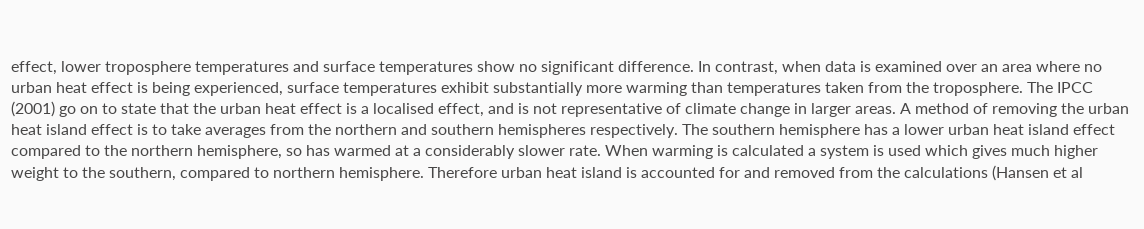effect, lower troposphere temperatures and surface temperatures show no significant difference. In contrast, when data is examined over an area where no urban heat effect is being experienced, surface temperatures exhibit substantially more warming than temperatures taken from the troposphere. The IPCC (2001) go on to state that the urban heat effect is a localised effect, and is not representative of climate change in larger areas. A method of removing the urban heat island effect is to take averages from the northern and southern hemispheres respectively. The southern hemisphere has a lower urban heat island effect compared to the northern hemisphere, so has warmed at a considerably slower rate. When warming is calculated a system is used which gives much higher weight to the southern, compared to northern hemisphere. Therefore urban heat island is accounted for and removed from the calculations (Hansen et al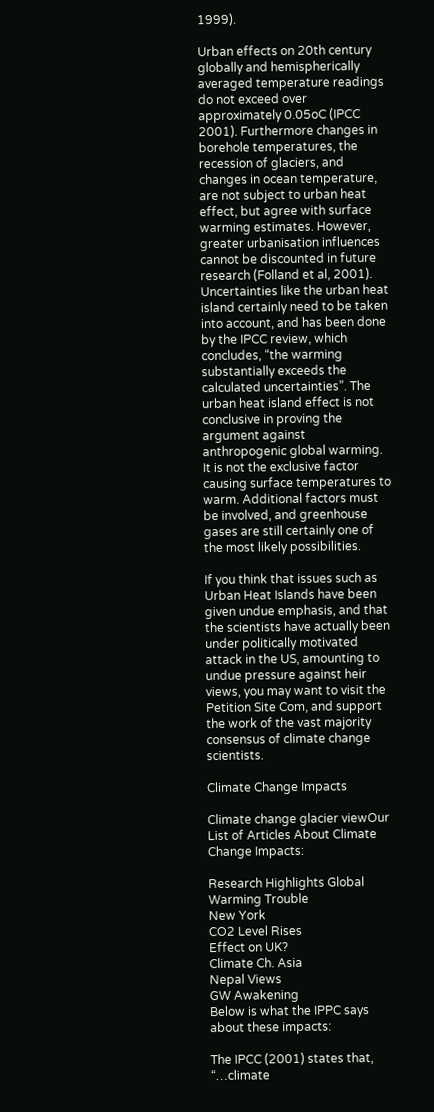1999).

Urban effects on 20th century globally and hemispherically averaged temperature readings do not exceed over approximately 0.05oC (IPCC 2001). Furthermore changes in borehole temperatures, the recession of glaciers, and changes in ocean temperature, are not subject to urban heat effect, but agree with surface warming estimates. However, greater urbanisation influences cannot be discounted in future research (Folland et al, 2001). Uncertainties like the urban heat island certainly need to be taken into account, and has been done by the IPCC review, which concludes, “the warming substantially exceeds the calculated uncertainties”. The urban heat island effect is not conclusive in proving the argument against anthropogenic global warming. It is not the exclusive factor causing surface temperatures to warm. Additional factors must be involved, and greenhouse gases are still certainly one of the most likely possibilities.

If you think that issues such as Urban Heat Islands have been given undue emphasis, and that the scientists have actually been under politically motivated attack in the US, amounting to undue pressure against heir views, you may want to visit the Petition Site Com, and support the work of the vast majority consensus of climate change scientists.

Climate Change Impacts

Climate change glacier viewOur List of Articles About Climate Change Impacts:

Research Highlights Global Warming Trouble
New York
CO2 Level Rises
Effect on UK?
Climate Ch. Asia
Nepal Views
GW Awakening
Below is what the IPPC says about these impacts:

The IPCC (2001) states that, “…climate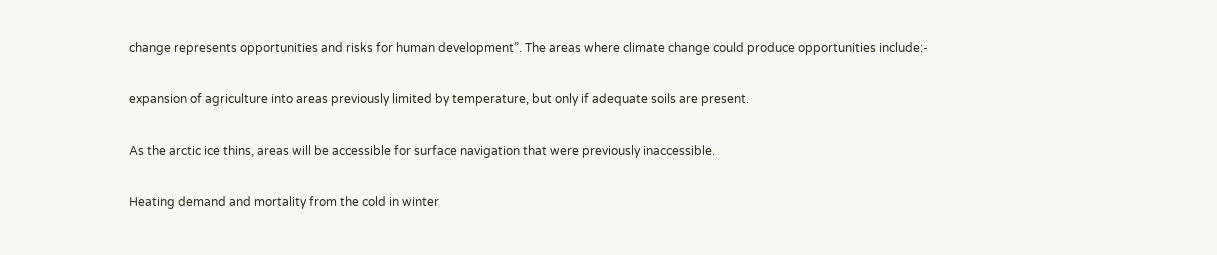change represents opportunities and risks for human development”. The areas where climate change could produce opportunities include:-

expansion of agriculture into areas previously limited by temperature, but only if adequate soils are present.

As the arctic ice thins, areas will be accessible for surface navigation that were previously inaccessible.

Heating demand and mortality from the cold in winter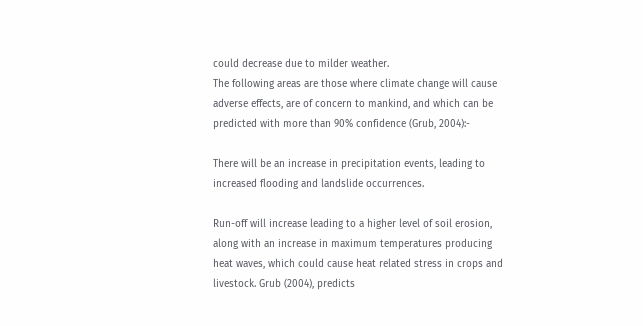could decrease due to milder weather.
The following areas are those where climate change will cause adverse effects, are of concern to mankind, and which can be predicted with more than 90% confidence (Grub, 2004):-

There will be an increase in precipitation events, leading to increased flooding and landslide occurrences.

Run-off will increase leading to a higher level of soil erosion, along with an increase in maximum temperatures producing heat waves, which could cause heat related stress in crops and livestock. Grub (2004), predicts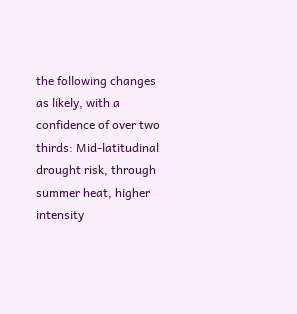the following changes as likely, with a confidence of over two thirds: Mid-latitudinal drought risk, through summer heat, higher intensity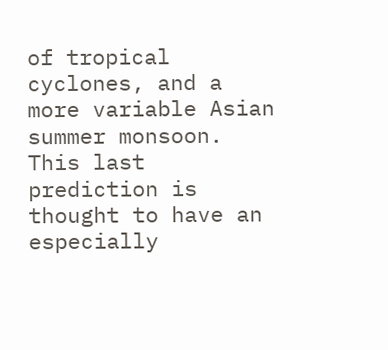of tropical cyclones, and a more variable Asian summer monsoon. This last prediction is thought to have an especially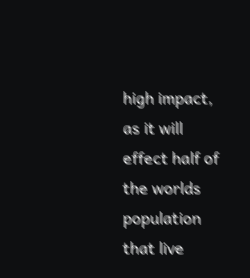high impact, as it will effect half of the worlds population that live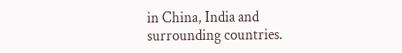in China, India and surrounding countries.